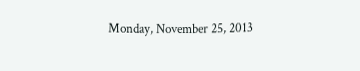Monday, November 25, 2013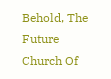Behold, The Future Church Of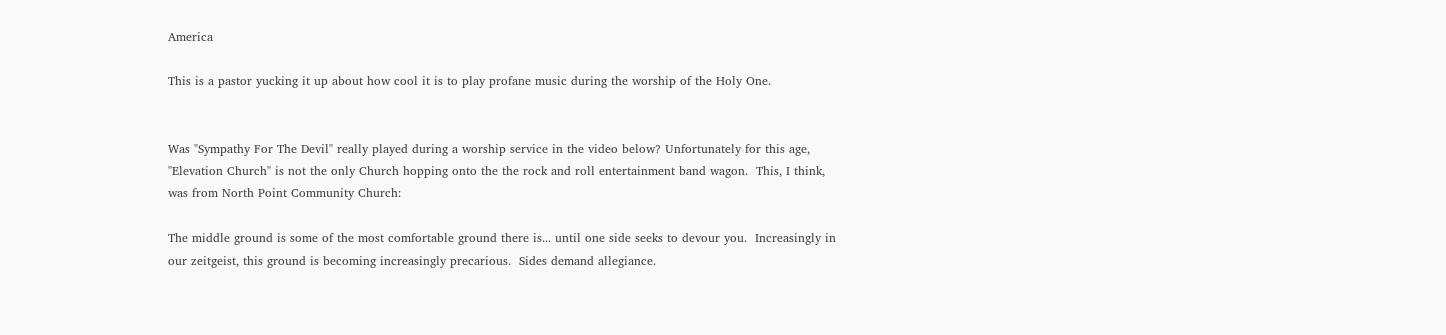America

This is a pastor yucking it up about how cool it is to play profane music during the worship of the Holy One.


Was "Sympathy For The Devil" really played during a worship service in the video below? Unfortunately for this age, "Elevation Church" is not the only Church hopping onto the the rock and roll entertainment band wagon.  This, I think, was from North Point Community Church:

The middle ground is some of the most comfortable ground there is... until one side seeks to devour you.  Increasingly in our zeitgeist, this ground is becoming increasingly precarious.  Sides demand allegiance.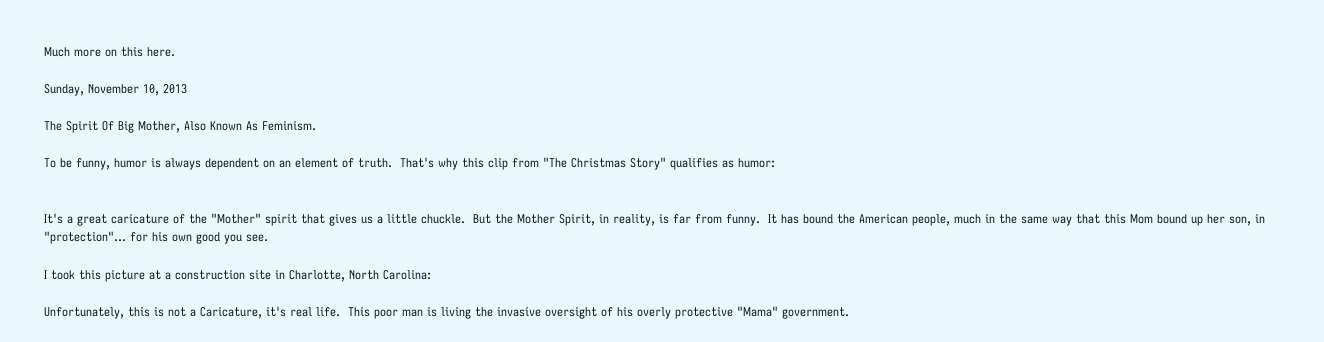Much more on this here.

Sunday, November 10, 2013

The Spirit Of Big Mother, Also Known As Feminism.

To be funny, humor is always dependent on an element of truth.  That's why this clip from "The Christmas Story" qualifies as humor:


It's a great caricature of the "Mother" spirit that gives us a little chuckle.  But the Mother Spirit, in reality, is far from funny.  It has bound the American people, much in the same way that this Mom bound up her son, in "protection"... for his own good you see.

I took this picture at a construction site in Charlotte, North Carolina:

Unfortunately, this is not a Caricature, it's real life.  This poor man is living the invasive oversight of his overly protective "Mama" government.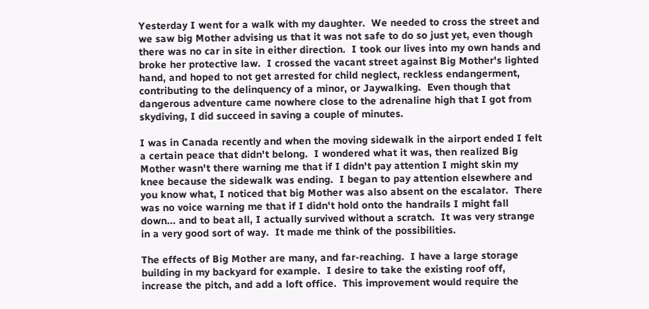Yesterday I went for a walk with my daughter.  We needed to cross the street and we saw big Mother advising us that it was not safe to do so just yet, even though there was no car in site in either direction.  I took our lives into my own hands and broke her protective law.  I crossed the vacant street against Big Mother's lighted hand, and hoped to not get arrested for child neglect, reckless endangerment, contributing to the delinquency of a minor, or Jaywalking.  Even though that dangerous adventure came nowhere close to the adrenaline high that I got from skydiving, I did succeed in saving a couple of minutes.

I was in Canada recently and when the moving sidewalk in the airport ended I felt a certain peace that didn't belong.  I wondered what it was, then realized Big Mother wasn't there warning me that if I didn't pay attention I might skin my knee because the sidewalk was ending.  I began to pay attention elsewhere and you know what, I noticed that big Mother was also absent on the escalator.  There was no voice warning me that if I didn't hold onto the handrails I might fall down... and to beat all, I actually survived without a scratch.  It was very strange in a very good sort of way.  It made me think of the possibilities.

The effects of Big Mother are many, and far-reaching.  I have a large storage building in my backyard for example.  I desire to take the existing roof off, increase the pitch, and add a loft office.  This improvement would require the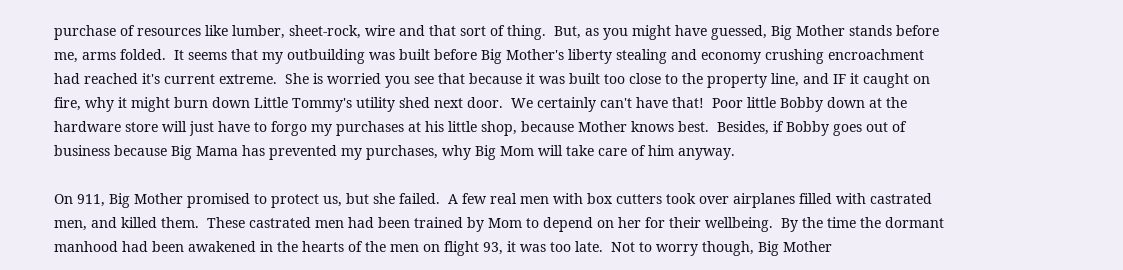purchase of resources like lumber, sheet-rock, wire and that sort of thing.  But, as you might have guessed, Big Mother stands before me, arms folded.  It seems that my outbuilding was built before Big Mother's liberty stealing and economy crushing encroachment had reached it's current extreme.  She is worried you see that because it was built too close to the property line, and IF it caught on fire, why it might burn down Little Tommy's utility shed next door.  We certainly can't have that!  Poor little Bobby down at the hardware store will just have to forgo my purchases at his little shop, because Mother knows best.  Besides, if Bobby goes out of business because Big Mama has prevented my purchases, why Big Mom will take care of him anyway.

On 911, Big Mother promised to protect us, but she failed.  A few real men with box cutters took over airplanes filled with castrated men, and killed them.  These castrated men had been trained by Mom to depend on her for their wellbeing.  By the time the dormant manhood had been awakened in the hearts of the men on flight 93, it was too late.  Not to worry though, Big Mother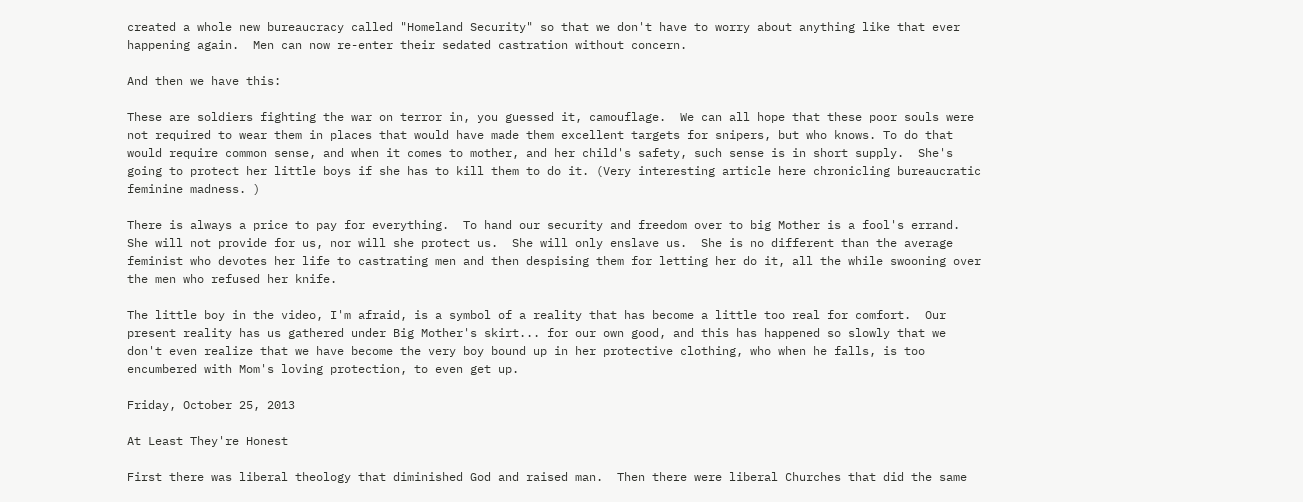created a whole new bureaucracy called "Homeland Security" so that we don't have to worry about anything like that ever happening again.  Men can now re-enter their sedated castration without concern.

And then we have this:

These are soldiers fighting the war on terror in, you guessed it, camouflage.  We can all hope that these poor souls were not required to wear them in places that would have made them excellent targets for snipers, but who knows. To do that would require common sense, and when it comes to mother, and her child's safety, such sense is in short supply.  She's going to protect her little boys if she has to kill them to do it. (Very interesting article here chronicling bureaucratic feminine madness. )

There is always a price to pay for everything.  To hand our security and freedom over to big Mother is a fool's errand.  She will not provide for us, nor will she protect us.  She will only enslave us.  She is no different than the average feminist who devotes her life to castrating men and then despising them for letting her do it, all the while swooning over the men who refused her knife.

The little boy in the video, I'm afraid, is a symbol of a reality that has become a little too real for comfort.  Our present reality has us gathered under Big Mother's skirt... for our own good, and this has happened so slowly that we don't even realize that we have become the very boy bound up in her protective clothing, who when he falls, is too encumbered with Mom's loving protection, to even get up.

Friday, October 25, 2013

At Least They're Honest

First there was liberal theology that diminished God and raised man.  Then there were liberal Churches that did the same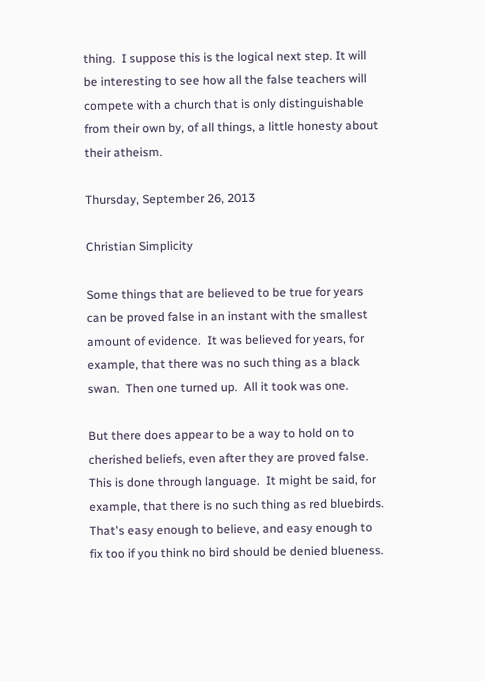thing.  I suppose this is the logical next step. It will be interesting to see how all the false teachers will compete with a church that is only distinguishable from their own by, of all things, a little honesty about their atheism.

Thursday, September 26, 2013

Christian Simplicity

Some things that are believed to be true for years can be proved false in an instant with the smallest amount of evidence.  It was believed for years, for example, that there was no such thing as a black swan.  Then one turned up.  All it took was one.

But there does appear to be a way to hold on to cherished beliefs, even after they are proved false.  This is done through language.  It might be said, for example, that there is no such thing as red bluebirds.  That's easy enough to believe, and easy enough to fix too if you think no bird should be denied blueness.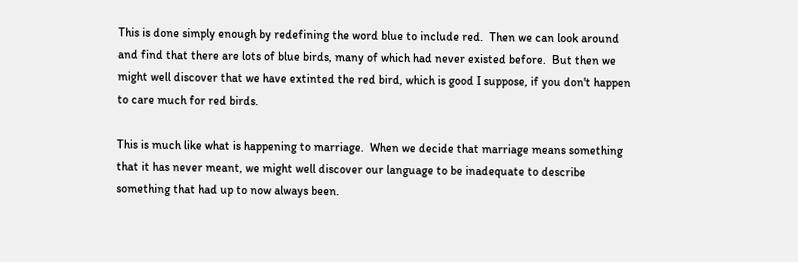This is done simply enough by redefining the word blue to include red.  Then we can look around and find that there are lots of blue birds, many of which had never existed before.  But then we might well discover that we have extinted the red bird, which is good I suppose, if you don't happen to care much for red birds.

This is much like what is happening to marriage.  When we decide that marriage means something that it has never meant, we might well discover our language to be inadequate to describe something that had up to now always been.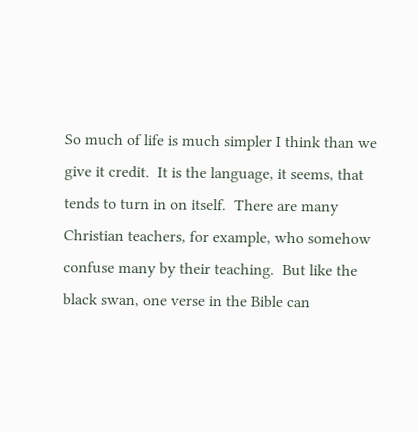So much of life is much simpler I think than we give it credit.  It is the language, it seems, that tends to turn in on itself.  There are many Christian teachers, for example, who somehow confuse many by their teaching.  But like the black swan, one verse in the Bible can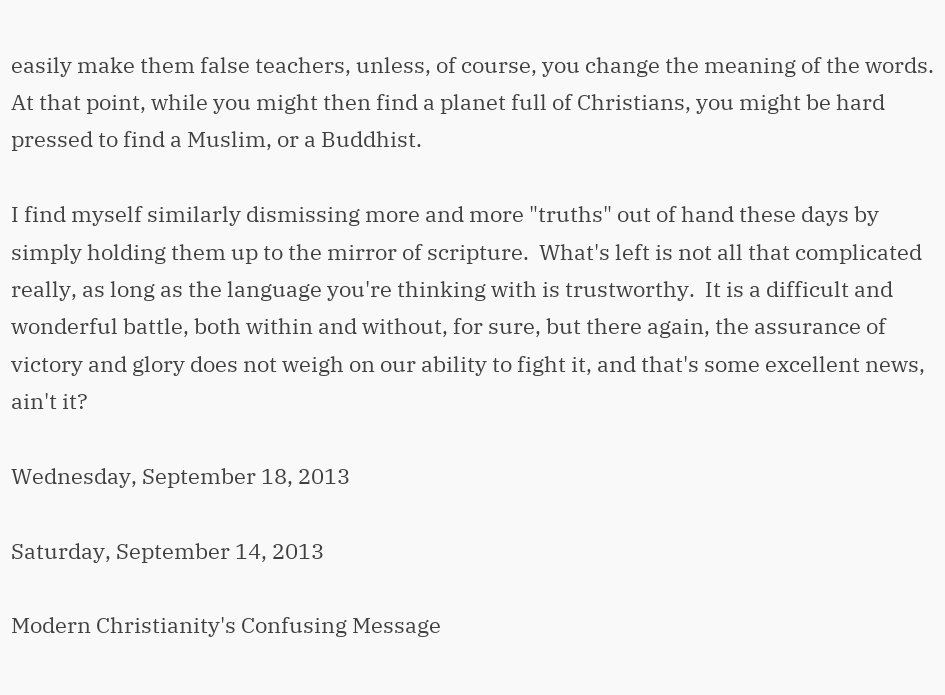easily make them false teachers, unless, of course, you change the meaning of the words.  At that point, while you might then find a planet full of Christians, you might be hard pressed to find a Muslim, or a Buddhist.

I find myself similarly dismissing more and more "truths" out of hand these days by simply holding them up to the mirror of scripture.  What's left is not all that complicated really, as long as the language you're thinking with is trustworthy.  It is a difficult and wonderful battle, both within and without, for sure, but there again, the assurance of victory and glory does not weigh on our ability to fight it, and that's some excellent news, ain't it?

Wednesday, September 18, 2013

Saturday, September 14, 2013

Modern Christianity's Confusing Message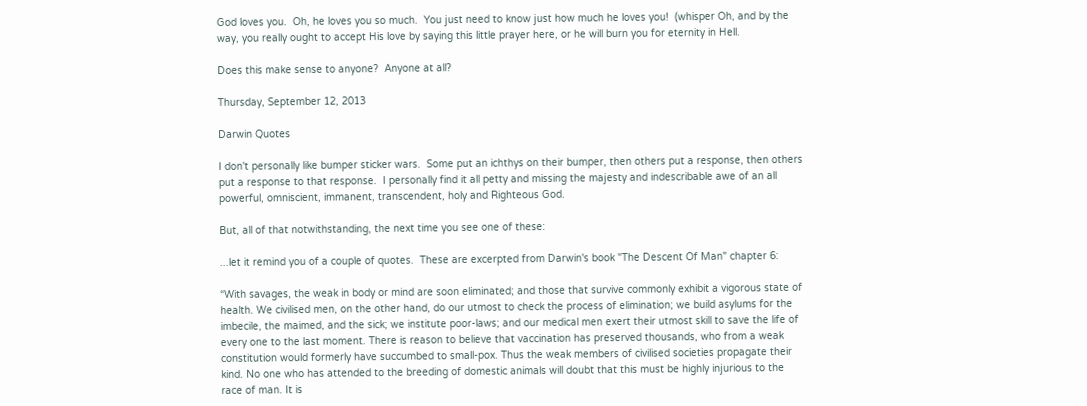God loves you.  Oh, he loves you so much.  You just need to know just how much he loves you!  (whisper Oh, and by the way, you really ought to accept His love by saying this little prayer here, or he will burn you for eternity in Hell.

Does this make sense to anyone?  Anyone at all?

Thursday, September 12, 2013

Darwin Quotes

I don't personally like bumper sticker wars.  Some put an ichthys on their bumper, then others put a response, then others put a response to that response.  I personally find it all petty and missing the majesty and indescribable awe of an all powerful, omniscient, immanent, transcendent, holy and Righteous God.

But, all of that notwithstanding, the next time you see one of these:

...let it remind you of a couple of quotes.  These are excerpted from Darwin's book "The Descent Of Man" chapter 6:

“With savages, the weak in body or mind are soon eliminated; and those that survive commonly exhibit a vigorous state of health. We civilised men, on the other hand, do our utmost to check the process of elimination; we build asylums for the imbecile, the maimed, and the sick; we institute poor-laws; and our medical men exert their utmost skill to save the life of every one to the last moment. There is reason to believe that vaccination has preserved thousands, who from a weak constitution would formerly have succumbed to small-pox. Thus the weak members of civilised societies propagate their kind. No one who has attended to the breeding of domestic animals will doubt that this must be highly injurious to the race of man. It is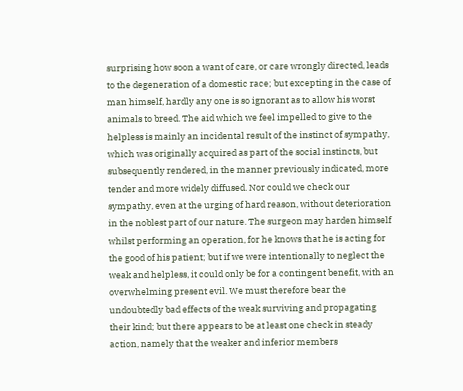surprising how soon a want of care, or care wrongly directed, leads to the degeneration of a domestic race; but excepting in the case of man himself, hardly any one is so ignorant as to allow his worst animals to breed. The aid which we feel impelled to give to the helpless is mainly an incidental result of the instinct of sympathy, which was originally acquired as part of the social instincts, but subsequently rendered, in the manner previously indicated, more tender and more widely diffused. Nor could we check our sympathy, even at the urging of hard reason, without deterioration in the noblest part of our nature. The surgeon may harden himself whilst performing an operation, for he knows that he is acting for the good of his patient; but if we were intentionally to neglect the weak and helpless, it could only be for a contingent benefit, with an overwhelming present evil. We must therefore bear the undoubtedly bad effects of the weak surviving and propagating their kind; but there appears to be at least one check in steady action, namely that the weaker and inferior members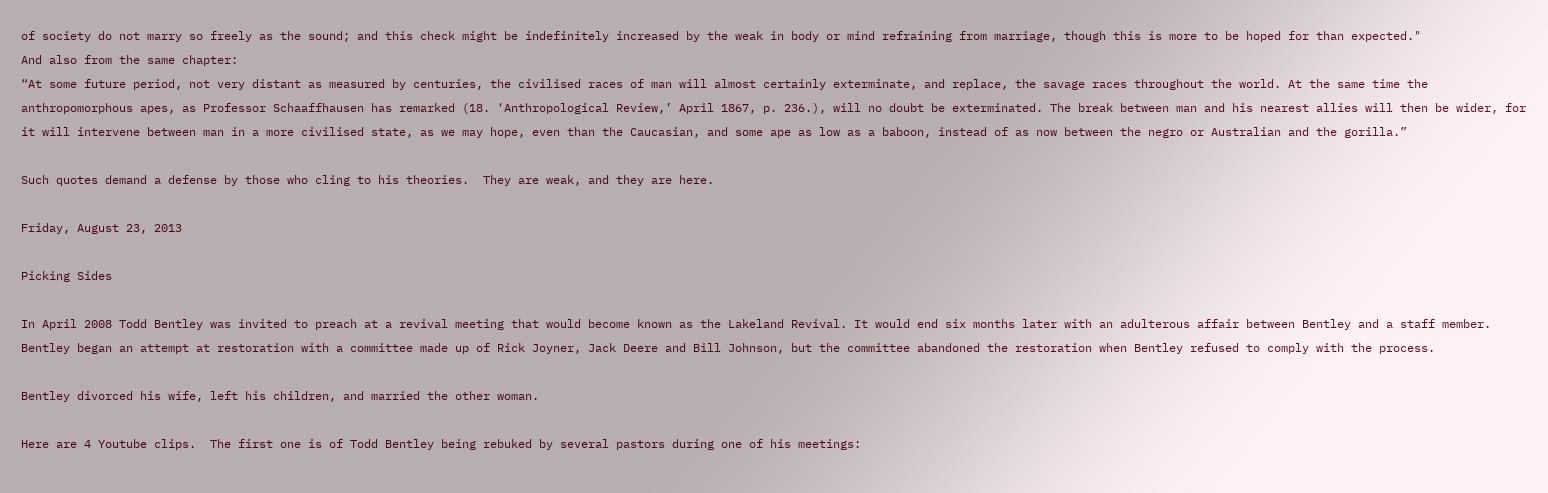of society do not marry so freely as the sound; and this check might be indefinitely increased by the weak in body or mind refraining from marriage, though this is more to be hoped for than expected."
And also from the same chapter:
“At some future period, not very distant as measured by centuries, the civilised races of man will almost certainly exterminate, and replace, the savage races throughout the world. At the same time the anthropomorphous apes, as Professor Schaaffhausen has remarked (18. ‘Anthropological Review,’ April 1867, p. 236.), will no doubt be exterminated. The break between man and his nearest allies will then be wider, for it will intervene between man in a more civilised state, as we may hope, even than the Caucasian, and some ape as low as a baboon, instead of as now between the negro or Australian and the gorilla.”

Such quotes demand a defense by those who cling to his theories.  They are weak, and they are here.

Friday, August 23, 2013

Picking Sides

In April 2008 Todd Bentley was invited to preach at a revival meeting that would become known as the Lakeland Revival. It would end six months later with an adulterous affair between Bentley and a staff member.  Bentley began an attempt at restoration with a committee made up of Rick Joyner, Jack Deere and Bill Johnson, but the committee abandoned the restoration when Bentley refused to comply with the process.

Bentley divorced his wife, left his children, and married the other woman.

Here are 4 Youtube clips.  The first one is of Todd Bentley being rebuked by several pastors during one of his meetings: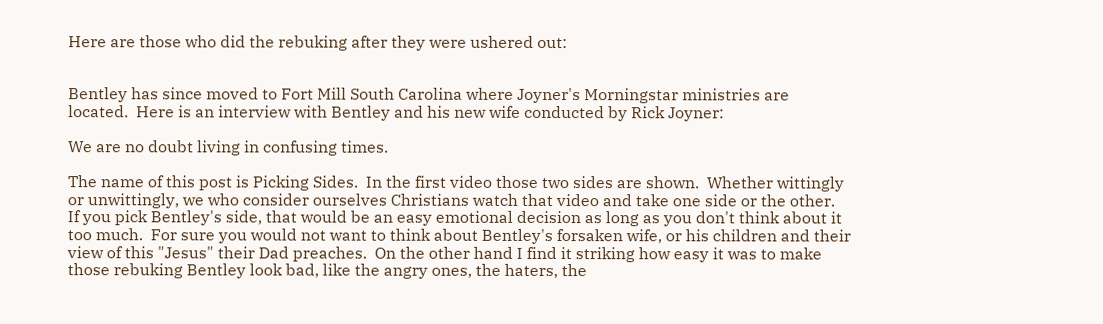Here are those who did the rebuking after they were ushered out:


Bentley has since moved to Fort Mill South Carolina where Joyner's Morningstar ministries are located.  Here is an interview with Bentley and his new wife conducted by Rick Joyner:

We are no doubt living in confusing times.

The name of this post is Picking Sides.  In the first video those two sides are shown.  Whether wittingly or unwittingly, we who consider ourselves Christians watch that video and take one side or the other.  If you pick Bentley's side, that would be an easy emotional decision as long as you don't think about it too much.  For sure you would not want to think about Bentley's forsaken wife, or his children and their view of this "Jesus" their Dad preaches.  On the other hand I find it striking how easy it was to make those rebuking Bentley look bad, like the angry ones, the haters, the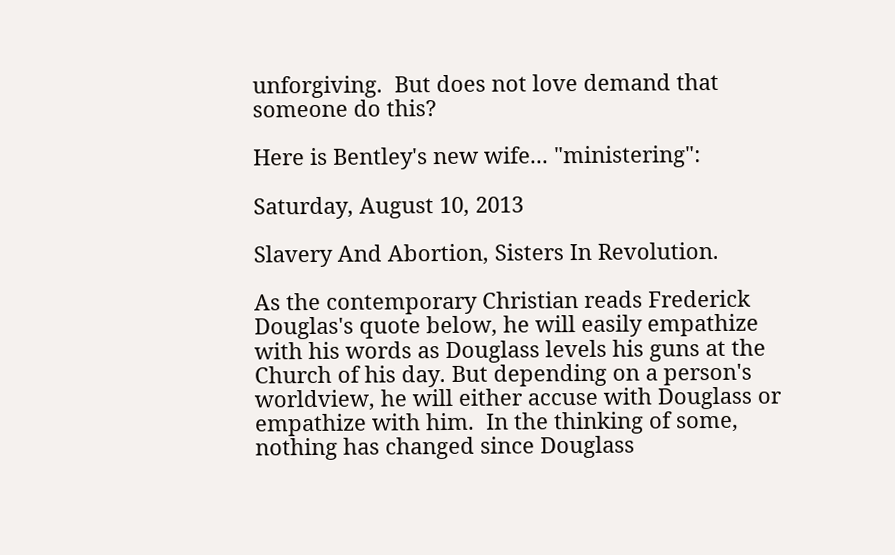unforgiving.  But does not love demand that someone do this?

Here is Bentley's new wife... "ministering":

Saturday, August 10, 2013

Slavery And Abortion, Sisters In Revolution.

As the contemporary Christian reads Frederick Douglas's quote below, he will easily empathize with his words as Douglass levels his guns at the Church of his day. But depending on a person's worldview, he will either accuse with Douglass or empathize with him.  In the thinking of some, nothing has changed since Douglass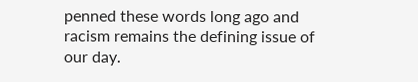penned these words long ago and racism remains the defining issue of our day.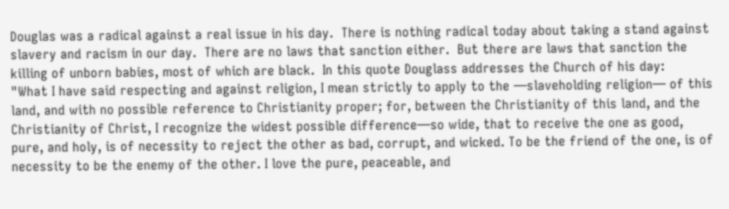Douglas was a radical against a real issue in his day.  There is nothing radical today about taking a stand against slavery and racism in our day.  There are no laws that sanction either.  But there are laws that sanction the killing of unborn babies, most of which are black.  In this quote Douglass addresses the Church of his day:
"What I have said respecting and against religion, I mean strictly to apply to the —slaveholding religion— of this land, and with no possible reference to Christianity proper; for, between the Christianity of this land, and the Christianity of Christ, I recognize the widest possible difference—so wide, that to receive the one as good, pure, and holy, is of necessity to reject the other as bad, corrupt, and wicked. To be the friend of the one, is of necessity to be the enemy of the other. I love the pure, peaceable, and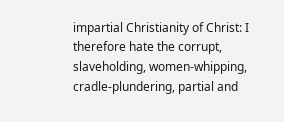impartial Christianity of Christ: I therefore hate the corrupt, slaveholding, women-whipping, cradle-plundering, partial and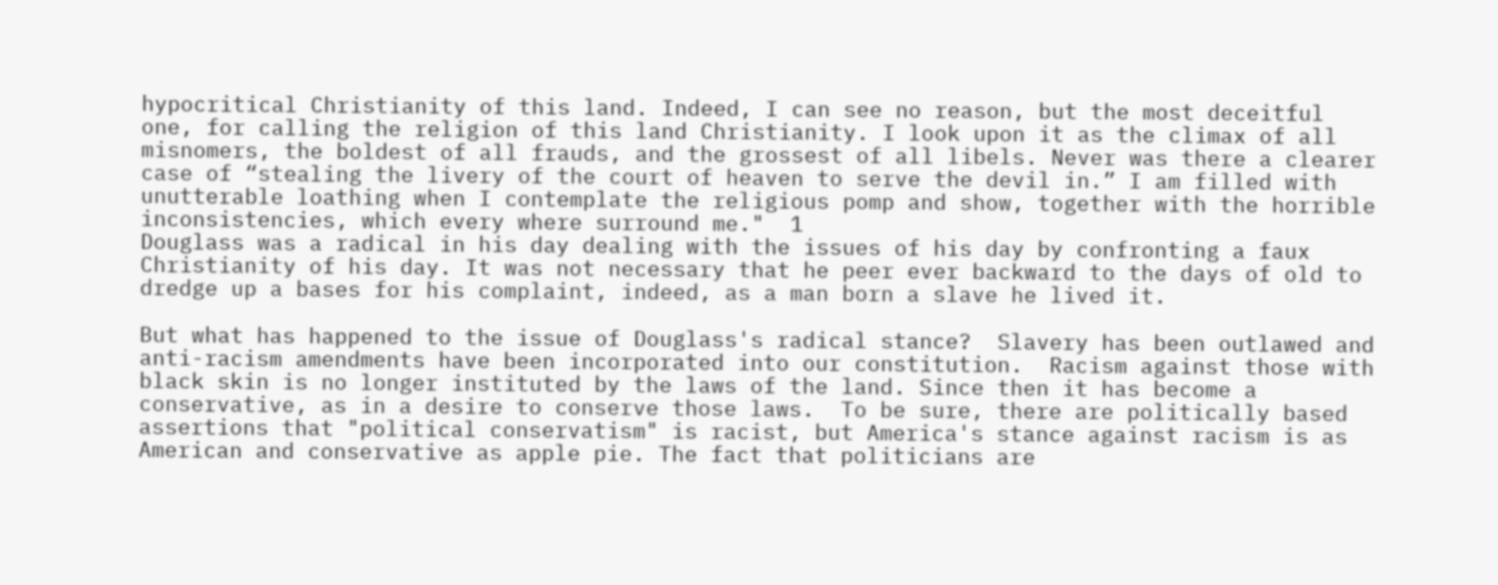hypocritical Christianity of this land. Indeed, I can see no reason, but the most deceitful one, for calling the religion of this land Christianity. I look upon it as the climax of all misnomers, the boldest of all frauds, and the grossest of all libels. Never was there a clearer case of “stealing the livery of the court of heaven to serve the devil in.” I am filled with unutterable loathing when I contemplate the religious pomp and show, together with the horrible inconsistencies, which every where surround me."  1
Douglass was a radical in his day dealing with the issues of his day by confronting a faux Christianity of his day. It was not necessary that he peer ever backward to the days of old to dredge up a bases for his complaint, indeed, as a man born a slave he lived it.

But what has happened to the issue of Douglass's radical stance?  Slavery has been outlawed and anti-racism amendments have been incorporated into our constitution.  Racism against those with black skin is no longer instituted by the laws of the land. Since then it has become a conservative, as in a desire to conserve those laws.  To be sure, there are politically based assertions that "political conservatism" is racist, but America's stance against racism is as American and conservative as apple pie. The fact that politicians are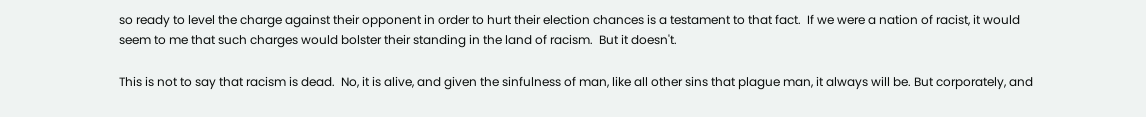so ready to level the charge against their opponent in order to hurt their election chances is a testament to that fact.  If we were a nation of racist, it would seem to me that such charges would bolster their standing in the land of racism.  But it doesn't.

This is not to say that racism is dead.  No, it is alive, and given the sinfulness of man, like all other sins that plague man, it always will be. But corporately, and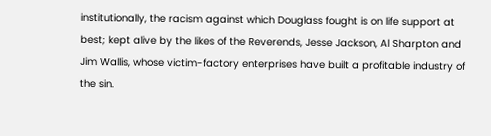institutionally, the racism against which Douglass fought is on life support at best; kept alive by the likes of the Reverends, Jesse Jackson, Al Sharpton and Jim Wallis, whose victim-factory enterprises have built a profitable industry of the sin.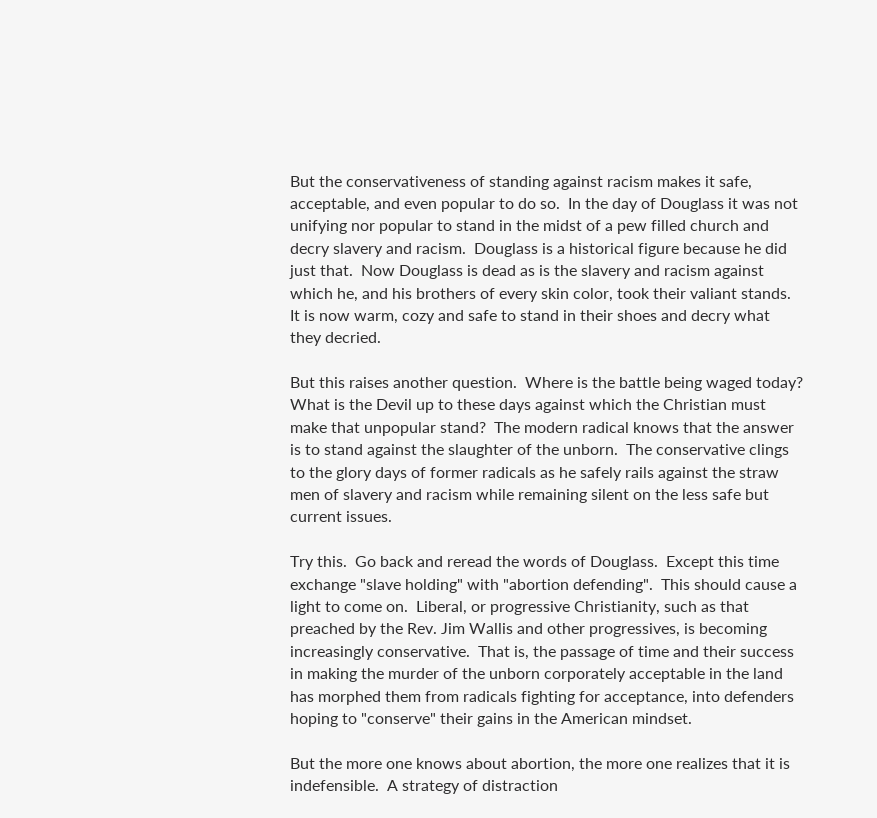But the conservativeness of standing against racism makes it safe, acceptable, and even popular to do so.  In the day of Douglass it was not unifying nor popular to stand in the midst of a pew filled church and decry slavery and racism.  Douglass is a historical figure because he did just that.  Now Douglass is dead as is the slavery and racism against which he, and his brothers of every skin color, took their valiant stands.  It is now warm, cozy and safe to stand in their shoes and decry what they decried.

But this raises another question.  Where is the battle being waged today?  What is the Devil up to these days against which the Christian must make that unpopular stand?  The modern radical knows that the answer is to stand against the slaughter of the unborn.  The conservative clings to the glory days of former radicals as he safely rails against the straw men of slavery and racism while remaining silent on the less safe but current issues.

Try this.  Go back and reread the words of Douglass.  Except this time exchange "slave holding" with "abortion defending".  This should cause a light to come on.  Liberal, or progressive Christianity, such as that preached by the Rev. Jim Wallis and other progressives, is becoming increasingly conservative.  That is, the passage of time and their success in making the murder of the unborn corporately acceptable in the land has morphed them from radicals fighting for acceptance, into defenders hoping to "conserve" their gains in the American mindset.

But the more one knows about abortion, the more one realizes that it is indefensible.  A strategy of distraction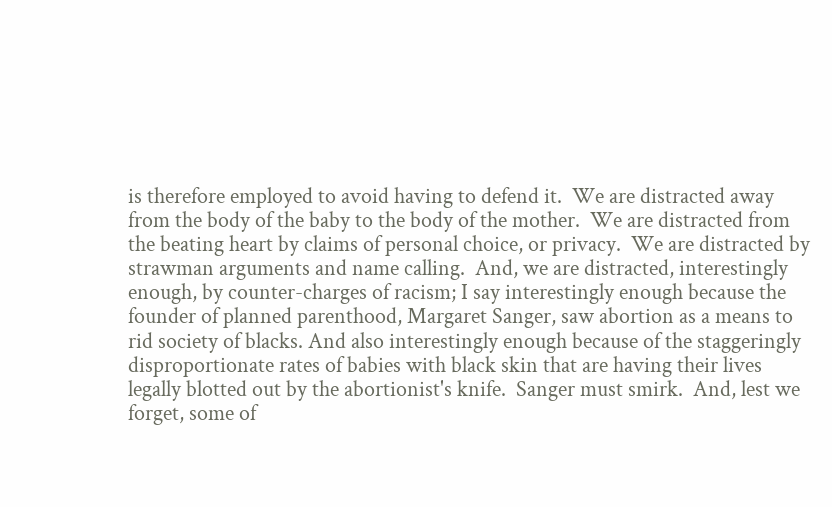is therefore employed to avoid having to defend it.  We are distracted away from the body of the baby to the body of the mother.  We are distracted from the beating heart by claims of personal choice, or privacy.  We are distracted by strawman arguments and name calling.  And, we are distracted, interestingly enough, by counter-charges of racism; I say interestingly enough because the founder of planned parenthood, Margaret Sanger, saw abortion as a means to rid society of blacks. And also interestingly enough because of the staggeringly disproportionate rates of babies with black skin that are having their lives legally blotted out by the abortionist's knife.  Sanger must smirk.  And, lest we forget, some of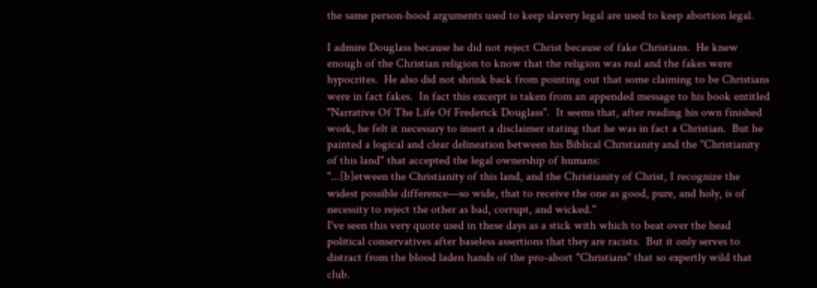the same person-hood arguments used to keep slavery legal are used to keep abortion legal.

I admire Douglass because he did not reject Christ because of fake Christians.  He knew enough of the Christian religion to know that the religion was real and the fakes were hypocrites.  He also did not shrink back from pointing out that some claiming to be Christians were in fact fakes.  In fact this excerpt is taken from an appended message to his book entitled "Narrative Of The Life Of Frederick Douglass".  It seems that, after reading his own finished work, he felt it necessary to insert a disclaimer stating that he was in fact a Christian.  But he painted a logical and clear delineation between his Biblical Christianity and the "Christianity of this land" that accepted the legal ownership of humans:
"...[b]etween the Christianity of this land, and the Christianity of Christ, I recognize the widest possible difference—so wide, that to receive the one as good, pure, and holy, is of necessity to reject the other as bad, corrupt, and wicked."
I've seen this very quote used in these days as a stick with which to beat over the head political conservatives after baseless assertions that they are racists.  But it only serves to distract from the blood laden hands of the pro-abort "Christians" that so expertly wild that club.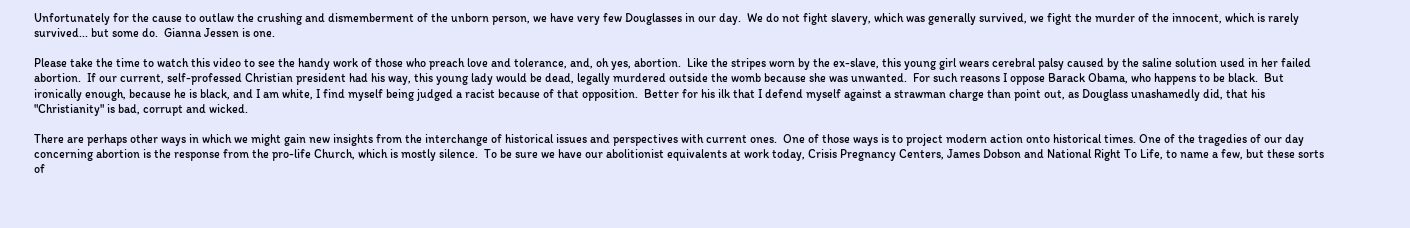Unfortunately for the cause to outlaw the crushing and dismemberment of the unborn person, we have very few Douglasses in our day.  We do not fight slavery, which was generally survived, we fight the murder of the innocent, which is rarely survived... but some do.  Gianna Jessen is one.

Please take the time to watch this video to see the handy work of those who preach love and tolerance, and, oh yes, abortion.  Like the stripes worn by the ex-slave, this young girl wears cerebral palsy caused by the saline solution used in her failed abortion.  If our current, self-professed Christian president had his way, this young lady would be dead, legally murdered outside the womb because she was unwanted.  For such reasons I oppose Barack Obama, who happens to be black.  But ironically enough, because he is black, and I am white, I find myself being judged a racist because of that opposition.  Better for his ilk that I defend myself against a strawman charge than point out, as Douglass unashamedly did, that his "Christianity" is bad, corrupt and wicked.

There are perhaps other ways in which we might gain new insights from the interchange of historical issues and perspectives with current ones.  One of those ways is to project modern action onto historical times. One of the tragedies of our day concerning abortion is the response from the pro-life Church, which is mostly silence.  To be sure we have our abolitionist equivalents at work today, Crisis Pregnancy Centers, James Dobson and National Right To Life, to name a few, but these sorts of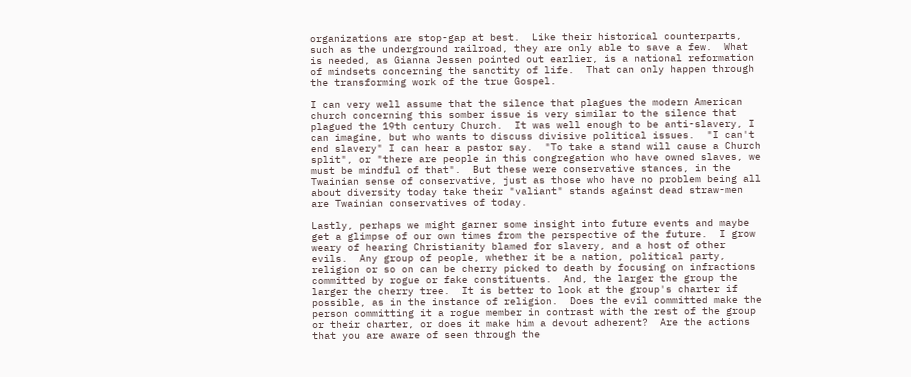organizations are stop-gap at best.  Like their historical counterparts, such as the underground railroad, they are only able to save a few.  What is needed, as Gianna Jessen pointed out earlier, is a national reformation of mindsets concerning the sanctity of life.  That can only happen through the transforming work of the true Gospel.

I can very well assume that the silence that plagues the modern American church concerning this somber issue is very similar to the silence that plagued the 19th century Church.  It was well enough to be anti-slavery, I can imagine, but who wants to discuss divisive political issues.  "I can't end slavery" I can hear a pastor say.  "To take a stand will cause a Church split", or "there are people in this congregation who have owned slaves, we must be mindful of that".  But these were conservative stances, in the Twainian sense of conservative, just as those who have no problem being all about diversity today take their "valiant" stands against dead straw-men are Twainian conservatives of today.

Lastly, perhaps we might garner some insight into future events and maybe get a glimpse of our own times from the perspective of the future.  I grow weary of hearing Christianity blamed for slavery, and a host of other evils.  Any group of people, whether it be a nation, political party, religion or so on can be cherry picked to death by focusing on infractions committed by rogue or fake constituents.  And, the larger the group the larger the cherry tree.  It is better to look at the group's charter if possible, as in the instance of religion.  Does the evil committed make the person committing it a rogue member in contrast with the rest of the group or their charter, or does it make him a devout adherent?  Are the actions that you are aware of seen through the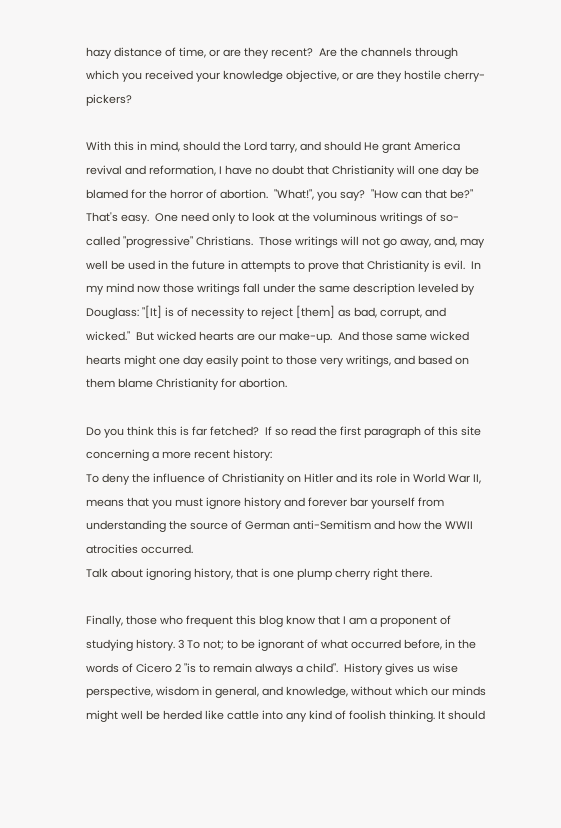hazy distance of time, or are they recent?  Are the channels through which you received your knowledge objective, or are they hostile cherry-pickers?

With this in mind, should the Lord tarry, and should He grant America revival and reformation, I have no doubt that Christianity will one day be blamed for the horror of abortion.  "What!", you say?  "How can that be?"  That's easy.  One need only to look at the voluminous writings of so-called "progressive" Christians.  Those writings will not go away, and, may well be used in the future in attempts to prove that Christianity is evil.  In my mind now those writings fall under the same description leveled by Douglass: "[It] is of necessity to reject [them] as bad, corrupt, and wicked."  But wicked hearts are our make-up.  And those same wicked hearts might one day easily point to those very writings, and based on them blame Christianity for abortion.

Do you think this is far fetched?  If so read the first paragraph of this site concerning a more recent history:
To deny the influence of Christianity on Hitler and its role in World War II, means that you must ignore history and forever bar yourself from understanding the source of German anti-Semitism and how the WWII atrocities occurred.
Talk about ignoring history, that is one plump cherry right there.

Finally, those who frequent this blog know that I am a proponent of studying history. 3 To not; to be ignorant of what occurred before, in the words of Cicero 2 "is to remain always a child".  History gives us wise perspective, wisdom in general, and knowledge, without which our minds might well be herded like cattle into any kind of foolish thinking. It should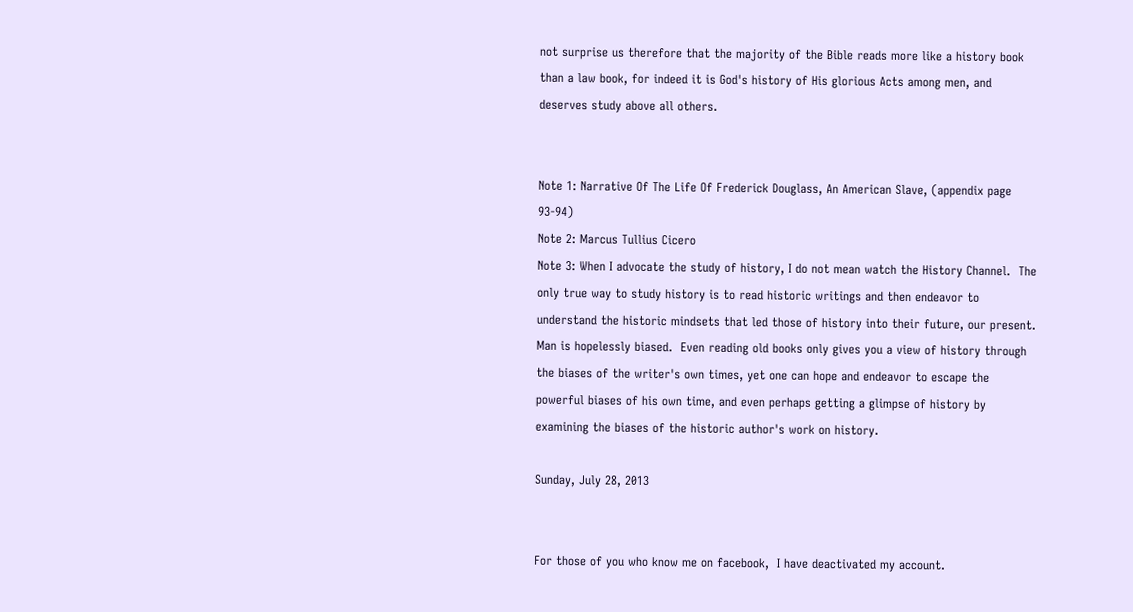not surprise us therefore that the majority of the Bible reads more like a history book than a law book, for indeed it is God's history of His glorious Acts among men, and deserves study above all others.


Note 1: Narrative Of The Life Of Frederick Douglass, An American Slave, (appendix page 93-94)
Note 2: Marcus Tullius Cicero
Note 3: When I advocate the study of history, I do not mean watch the History Channel.  The only true way to study history is to read historic writings and then endeavor to understand the historic mindsets that led those of history into their future, our present.  Man is hopelessly biased.  Even reading old books only gives you a view of history through the biases of the writer's own times, yet one can hope and endeavor to escape the powerful biases of his own time, and even perhaps getting a glimpse of history by examining the biases of the historic author's work on history.

Sunday, July 28, 2013


For those of you who know me on facebook,  I have deactivated my account.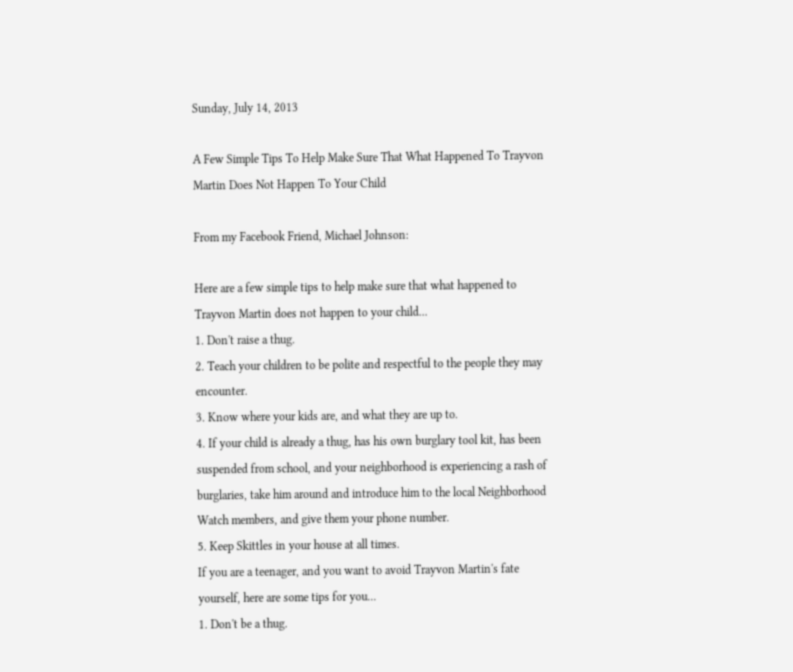Sunday, July 14, 2013

A Few Simple Tips To Help Make Sure That What Happened To Trayvon Martin Does Not Happen To Your Child

From my Facebook Friend, Michael Johnson:

Here are a few simple tips to help make sure that what happened to Trayvon Martin does not happen to your child...
1. Don't raise a thug.
2. Teach your children to be polite and respectful to the people they may encounter.
3. Know where your kids are, and what they are up to.
4. If your child is already a thug, has his own burglary tool kit, has been suspended from school, and your neighborhood is experiencing a rash of burglaries, take him around and introduce him to the local Neighborhood Watch members, and give them your phone number.
5. Keep Skittles in your house at all times.
If you are a teenager, and you want to avoid Trayvon Martin's fate yourself, here are some tips for you...
1. Don't be a thug.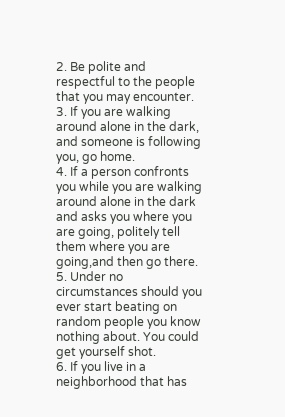2. Be polite and respectful to the people that you may encounter.
3. If you are walking around alone in the dark, and someone is following you, go home.
4. If a person confronts you while you are walking around alone in the dark and asks you where you are going, politely tell them where you are going,and then go there.
5. Under no circumstances should you ever start beating on random people you know nothing about. You could get yourself shot.
6. If you live in a neighborhood that has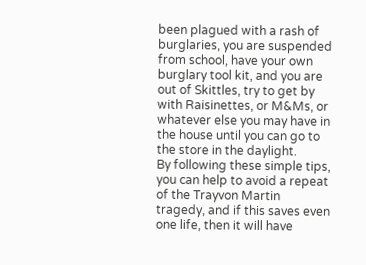been plagued with a rash of burglaries, you are suspended from school, have your own burglary tool kit, and you are out of Skittles, try to get by with Raisinettes, or M&Ms, or whatever else you may have in the house until you can go to the store in the daylight.
By following these simple tips, you can help to avoid a repeat of the Trayvon Martin tragedy, and if this saves even one life, then it will have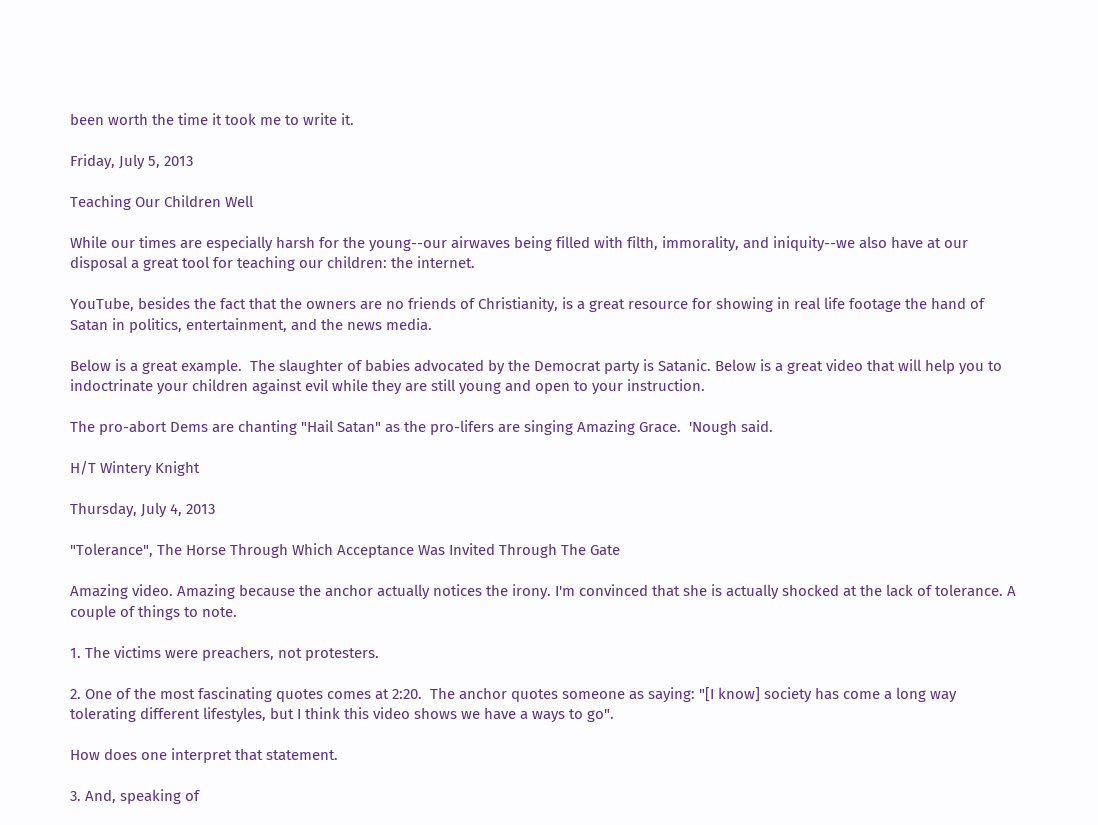been worth the time it took me to write it.

Friday, July 5, 2013

Teaching Our Children Well

While our times are especially harsh for the young--our airwaves being filled with filth, immorality, and iniquity--we also have at our disposal a great tool for teaching our children: the internet.

YouTube, besides the fact that the owners are no friends of Christianity, is a great resource for showing in real life footage the hand of Satan in politics, entertainment, and the news media.

Below is a great example.  The slaughter of babies advocated by the Democrat party is Satanic. Below is a great video that will help you to indoctrinate your children against evil while they are still young and open to your instruction.

The pro-abort Dems are chanting "Hail Satan" as the pro-lifers are singing Amazing Grace.  'Nough said.

H/T Wintery Knight

Thursday, July 4, 2013

"Tolerance", The Horse Through Which Acceptance Was Invited Through The Gate

Amazing video. Amazing because the anchor actually notices the irony. I'm convinced that she is actually shocked at the lack of tolerance. A couple of things to note.

1. The victims were preachers, not protesters.

2. One of the most fascinating quotes comes at 2:20.  The anchor quotes someone as saying: "[I know] society has come a long way tolerating different lifestyles, but I think this video shows we have a ways to go".

How does one interpret that statement.

3. And, speaking of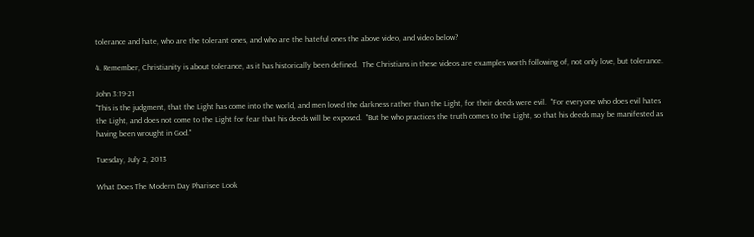tolerance and hate, who are the tolerant ones, and who are the hateful ones the above video, and video below?

4. Remember, Christianity is about tolerance, as it has historically been defined.  The Christians in these videos are examples worth following of, not only love, but tolerance.

John 3:19-21
"This is the judgment, that the Light has come into the world, and men loved the darkness rather than the Light, for their deeds were evil.  "For everyone who does evil hates the Light, and does not come to the Light for fear that his deeds will be exposed.  "But he who practices the truth comes to the Light, so that his deeds may be manifested as having been wrought in God."

Tuesday, July 2, 2013

What Does The Modern Day Pharisee Look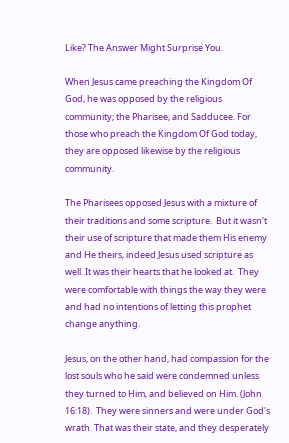Like? The Answer Might Surprise You.

When Jesus came preaching the Kingdom Of God, he was opposed by the religious community; the Pharisee, and Sadducee. For those who preach the Kingdom Of God today, they are opposed likewise by the religious community.

The Pharisees opposed Jesus with a mixture of their traditions and some scripture.  But it wasn't their use of scripture that made them His enemy and He theirs, indeed Jesus used scripture as well. It was their hearts that he looked at.  They were comfortable with things the way they were and had no intentions of letting this prophet change anything.

Jesus, on the other hand, had compassion for the lost souls who he said were condemned unless they turned to Him, and believed on Him. (John 16:18).  They were sinners and were under God's wrath. That was their state, and they desperately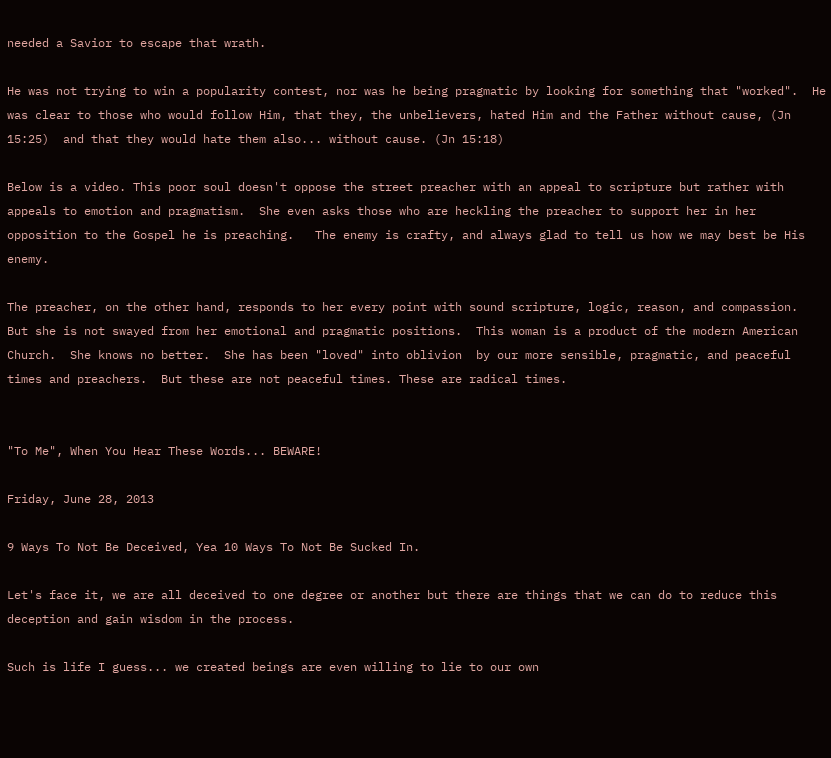needed a Savior to escape that wrath.

He was not trying to win a popularity contest, nor was he being pragmatic by looking for something that "worked".  He  was clear to those who would follow Him, that they, the unbelievers, hated Him and the Father without cause, (Jn 15:25)  and that they would hate them also... without cause. (Jn 15:18)

Below is a video. This poor soul doesn't oppose the street preacher with an appeal to scripture but rather with appeals to emotion and pragmatism.  She even asks those who are heckling the preacher to support her in her opposition to the Gospel he is preaching.   The enemy is crafty, and always glad to tell us how we may best be His enemy.

The preacher, on the other hand, responds to her every point with sound scripture, logic, reason, and compassion.  But she is not swayed from her emotional and pragmatic positions.  This woman is a product of the modern American Church.  She knows no better.  She has been "loved" into oblivion  by our more sensible, pragmatic, and peaceful times and preachers.  But these are not peaceful times. These are radical times.


"To Me", When You Hear These Words... BEWARE!

Friday, June 28, 2013

9 Ways To Not Be Deceived, Yea 10 Ways To Not Be Sucked In.

Let's face it, we are all deceived to one degree or another but there are things that we can do to reduce this deception and gain wisdom in the process.

Such is life I guess... we created beings are even willing to lie to our own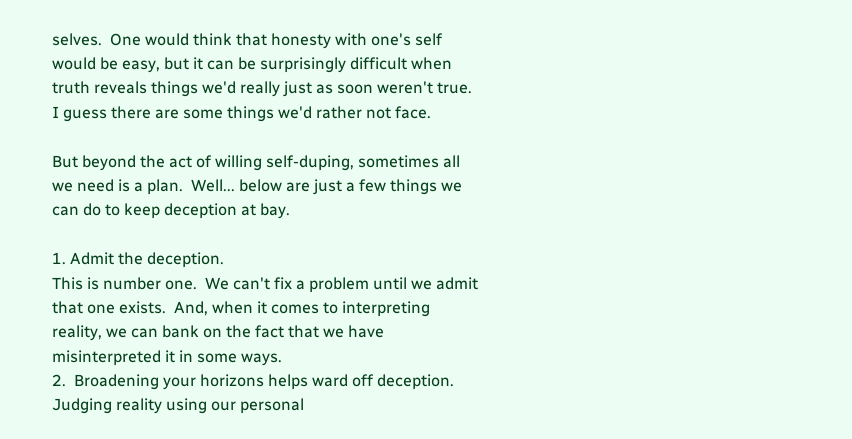selves.  One would think that honesty with one's self would be easy, but it can be surprisingly difficult when truth reveals things we'd really just as soon weren't true.  I guess there are some things we'd rather not face.

But beyond the act of willing self-duping, sometimes all we need is a plan.  Well... below are just a few things we can do to keep deception at bay.

1. Admit the deception.
This is number one.  We can't fix a problem until we admit that one exists.  And, when it comes to interpreting reality, we can bank on the fact that we have misinterpreted it in some ways.
2.  Broadening your horizons helps ward off deception.
Judging reality using our personal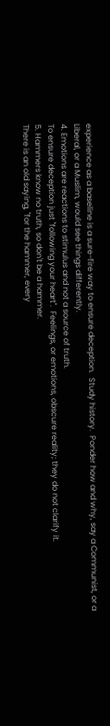experience as a baseline is a sure-fire way to ensure deception.  Study history.  Ponder how and why, say a Communist, or a Liberal, or a Muslim, would see things differently.
4. Emotions are reactions to stimulus and not a source of truth.
To ensure deception just "following your heart".  Feelings, or emotions, obscure reality; they do not clarify it.
5. Hammers know no truth, so don't be a hammer.
There is an old saying, "for the hammer, every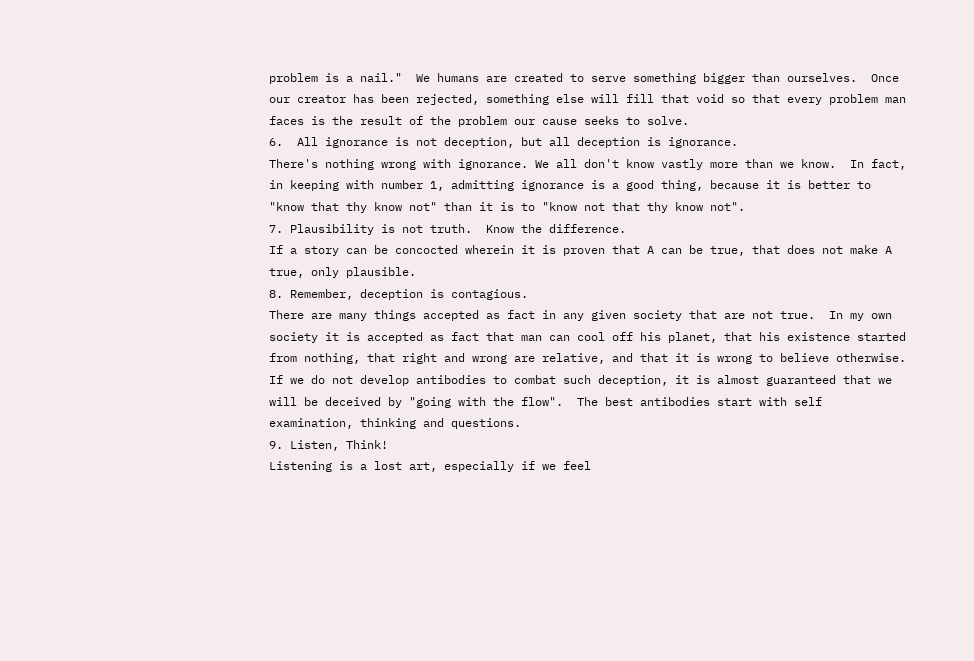problem is a nail."  We humans are created to serve something bigger than ourselves.  Once our creator has been rejected, something else will fill that void so that every problem man faces is the result of the problem our cause seeks to solve.
6.  All ignorance is not deception, but all deception is ignorance.
There's nothing wrong with ignorance. We all don't know vastly more than we know.  In fact, in keeping with number 1, admitting ignorance is a good thing, because it is better to "know that thy know not" than it is to "know not that thy know not".
7. Plausibility is not truth.  Know the difference.
If a story can be concocted wherein it is proven that A can be true, that does not make A true, only plausible.
8. Remember, deception is contagious.
There are many things accepted as fact in any given society that are not true.  In my own society it is accepted as fact that man can cool off his planet, that his existence started from nothing, that right and wrong are relative, and that it is wrong to believe otherwise.  If we do not develop antibodies to combat such deception, it is almost guaranteed that we will be deceived by "going with the flow".  The best antibodies start with self examination, thinking and questions.
9. Listen, Think!
Listening is a lost art, especially if we feel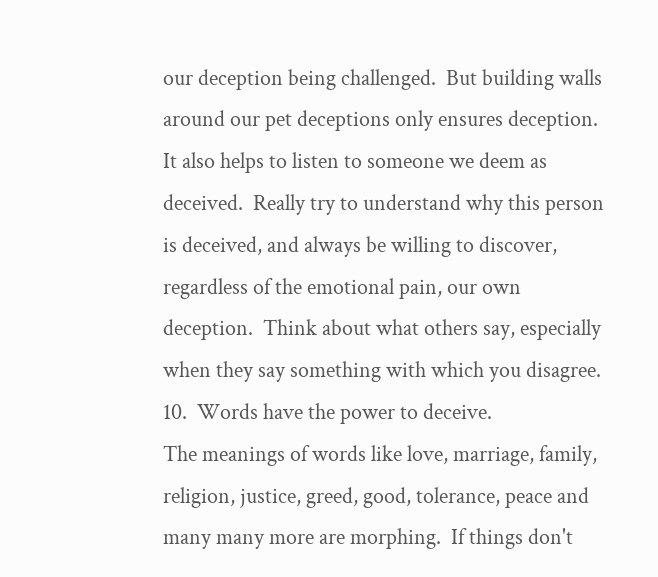our deception being challenged.  But building walls around our pet deceptions only ensures deception.  It also helps to listen to someone we deem as deceived.  Really try to understand why this person is deceived, and always be willing to discover, regardless of the emotional pain, our own deception.  Think about what others say, especially when they say something with which you disagree.
10.  Words have the power to deceive.
The meanings of words like love, marriage, family, religion, justice, greed, good, tolerance, peace and many many more are morphing.  If things don't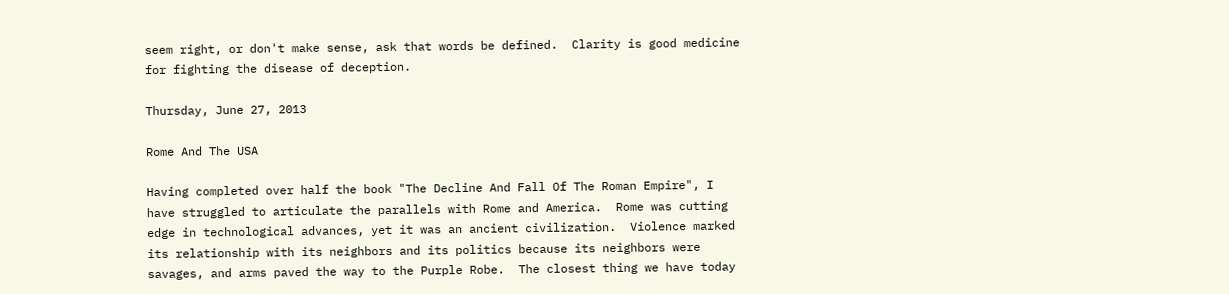seem right, or don't make sense, ask that words be defined.  Clarity is good medicine for fighting the disease of deception.

Thursday, June 27, 2013

Rome And The USA

Having completed over half the book "The Decline And Fall Of The Roman Empire", I have struggled to articulate the parallels with Rome and America.  Rome was cutting edge in technological advances, yet it was an ancient civilization.  Violence marked its relationship with its neighbors and its politics because its neighbors were savages, and arms paved the way to the Purple Robe.  The closest thing we have today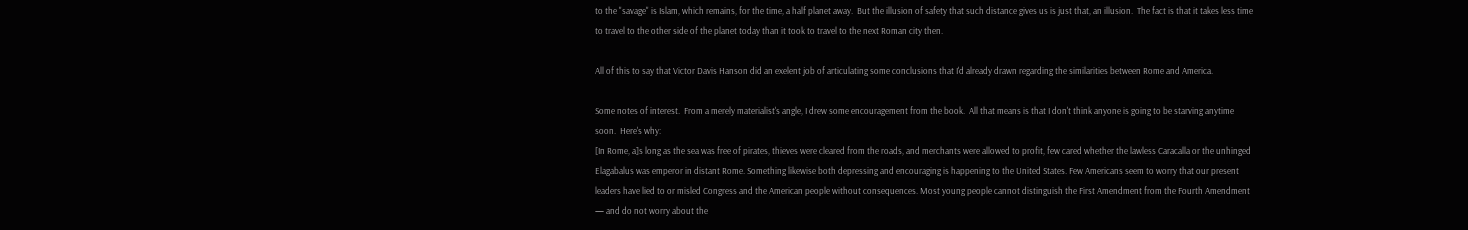to the "savage" is Islam, which remains, for the time, a half planet away.  But the illusion of safety that such distance gives us is just that, an illusion.  The fact is that it takes less time to travel to the other side of the planet today than it took to travel to the next Roman city then.

All of this to say that Victor Davis Hanson did an exelent job of articulating some conclusions that I'd already drawn regarding the similarities between Rome and America.

Some notes of interest.  From a merely materialist's angle, I drew some encouragement from the book.  All that means is that I don't think anyone is going to be starving anytime soon.  Here's why:
[In Rome, a]s long as the sea was free of pirates, thieves were cleared from the roads, and merchants were allowed to profit, few cared whether the lawless Caracalla or the unhinged Elagabalus was emperor in distant Rome. Something likewise both depressing and encouraging is happening to the United States. Few Americans seem to worry that our present leaders have lied to or misled Congress and the American people without consequences. Most young people cannot distinguish the First Amendment from the Fourth Amendment — and do not worry about the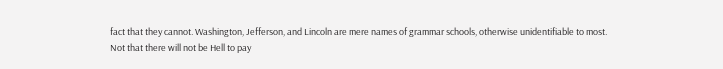fact that they cannot. Washington, Jefferson, and Lincoln are mere names of grammar schools, otherwise unidentifiable to most.
Not that there will not be Hell to pay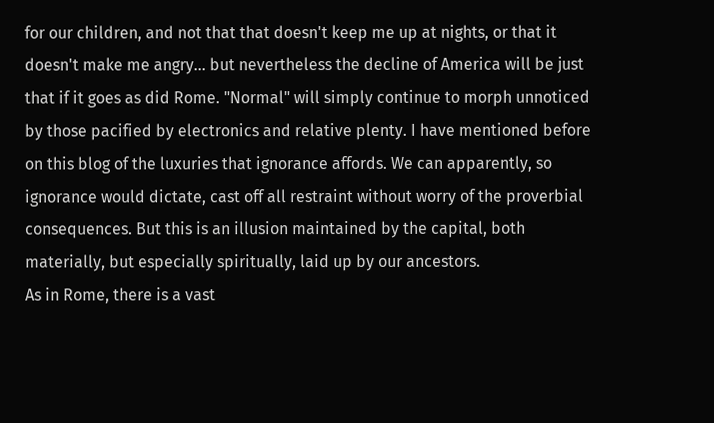for our children, and not that that doesn't keep me up at nights, or that it doesn't make me angry... but nevertheless the decline of America will be just that if it goes as did Rome. "Normal" will simply continue to morph unnoticed by those pacified by electronics and relative plenty. I have mentioned before on this blog of the luxuries that ignorance affords. We can apparently, so ignorance would dictate, cast off all restraint without worry of the proverbial consequences. But this is an illusion maintained by the capital, both materially, but especially spiritually, laid up by our ancestors.
As in Rome, there is a vast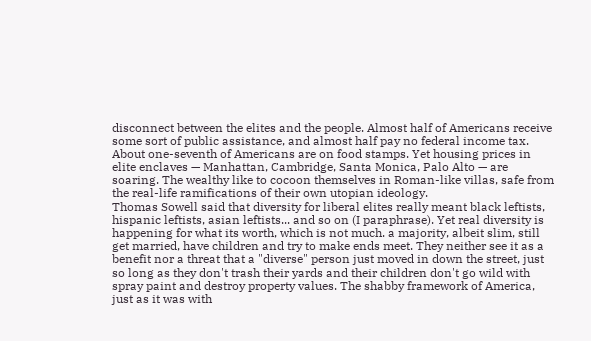disconnect between the elites and the people. Almost half of Americans receive some sort of public assistance, and almost half pay no federal income tax. About one-seventh of Americans are on food stamps. Yet housing prices in elite enclaves — Manhattan, Cambridge, Santa Monica, Palo Alto — are soaring. The wealthy like to cocoon themselves in Roman-like villas, safe from the real-life ramifications of their own utopian ideology.
Thomas Sowell said that diversity for liberal elites really meant black leftists, hispanic leftists, asian leftists... and so on (I paraphrase). Yet real diversity is happening for what its worth, which is not much. a majority, albeit slim, still get married, have children and try to make ends meet. They neither see it as a benefit nor a threat that a "diverse" person just moved in down the street, just so long as they don't trash their yards and their children don't go wild with spray paint and destroy property values. The shabby framework of America, just as it was with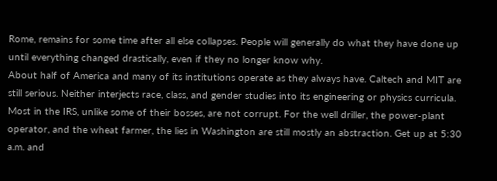Rome, remains for some time after all else collapses. People will generally do what they have done up until everything changed drastically, even if they no longer know why.
About half of America and many of its institutions operate as they always have. Caltech and MIT are still serious. Neither interjects race, class, and gender studies into its engineering or physics curricula. Most in the IRS, unlike some of their bosses, are not corrupt. For the well driller, the power-plant operator, and the wheat farmer, the lies in Washington are still mostly an abstraction. Get up at 5:30 a.m. and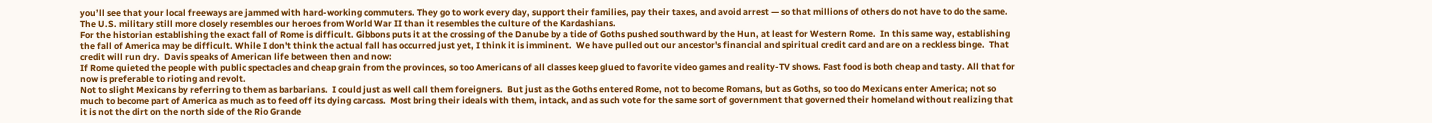you’ll see that your local freeways are jammed with hard-working commuters. They go to work every day, support their families, pay their taxes, and avoid arrest — so that millions of others do not have to do the same. The U.S. military still more closely resembles our heroes from World War II than it resembles the culture of the Kardashians.
For the historian establishing the exact fall of Rome is difficult. Gibbons puts it at the crossing of the Danube by a tide of Goths pushed southward by the Hun, at least for Western Rome.  In this same way, establishing the fall of America may be difficult. While I don't think the actual fall has occurred just yet, I think it is imminent.  We have pulled out our ancestor's financial and spiritual credit card and are on a reckless binge.  That credit will run dry.  Davis speaks of American life between then and now:
If Rome quieted the people with public spectacles and cheap grain from the provinces, so too Americans of all classes keep glued to favorite video games and reality-TV shows. Fast food is both cheap and tasty. All that for now is preferable to rioting and revolt.
Not to slight Mexicans by referring to them as barbarians.  I could just as well call them foreigners.  But just as the Goths entered Rome, not to become Romans, but as Goths, so too do Mexicans enter America; not so much to become part of America as much as to feed off its dying carcass.  Most bring their ideals with them, intack, and as such vote for the same sort of government that governed their homeland without realizing that it is not the dirt on the north side of the Rio Grande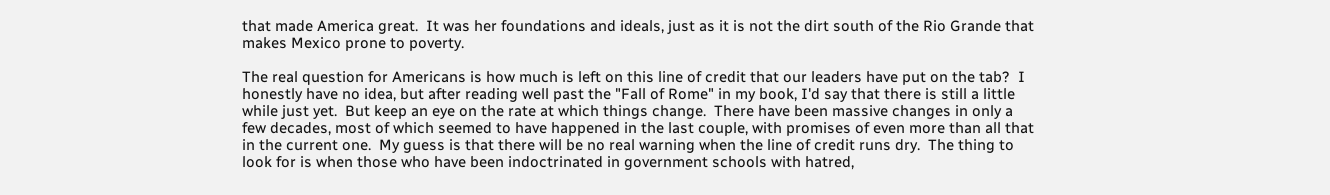that made America great.  It was her foundations and ideals, just as it is not the dirt south of the Rio Grande that makes Mexico prone to poverty.

The real question for Americans is how much is left on this line of credit that our leaders have put on the tab?  I honestly have no idea, but after reading well past the "Fall of Rome" in my book, I'd say that there is still a little while just yet.  But keep an eye on the rate at which things change.  There have been massive changes in only a few decades, most of which seemed to have happened in the last couple, with promises of even more than all that in the current one.  My guess is that there will be no real warning when the line of credit runs dry.  The thing to look for is when those who have been indoctrinated in government schools with hatred,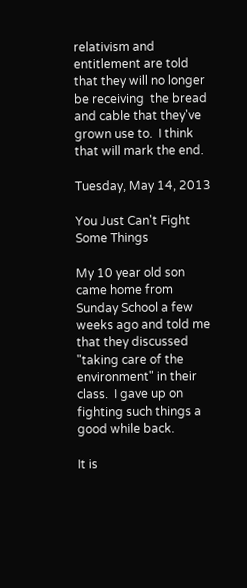relativism and entitlement are told that they will no longer be receiving  the bread and cable that they've grown use to.  I think that will mark the end.

Tuesday, May 14, 2013

You Just Can't Fight Some Things

My 10 year old son came home from Sunday School a few weeks ago and told me that they discussed "taking care of the environment" in their class.  I gave up on fighting such things a good while back.

It is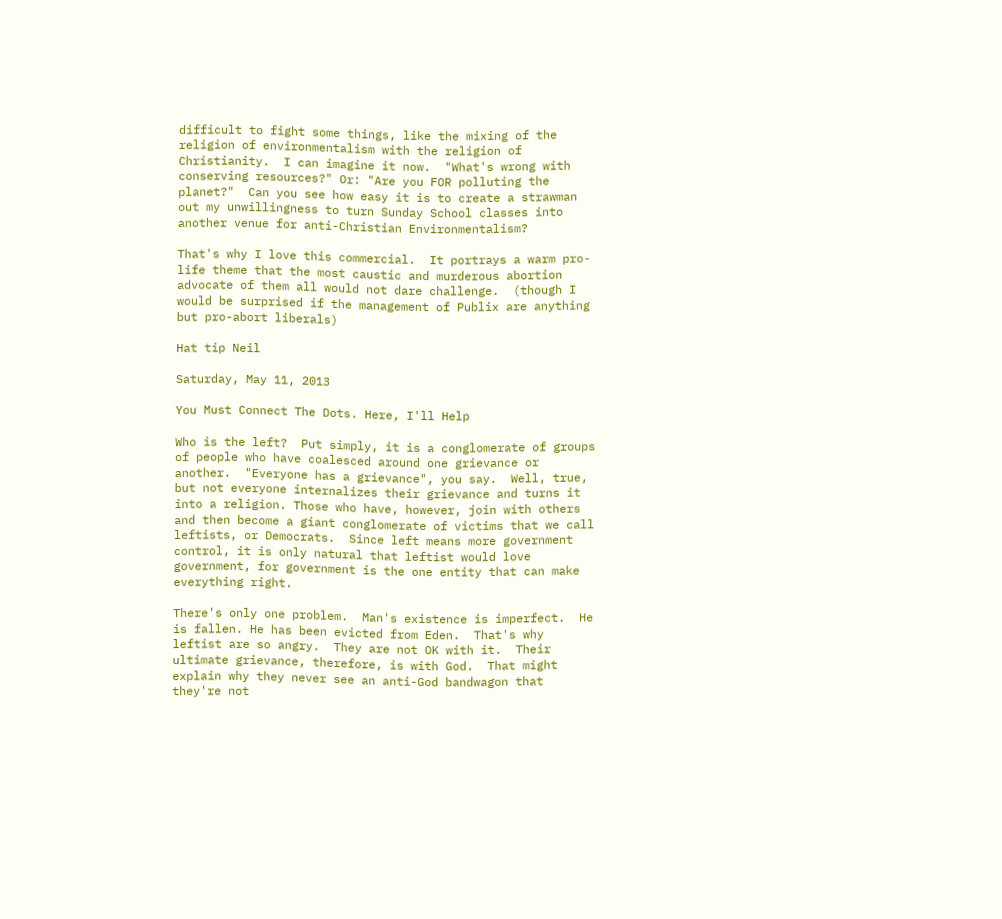difficult to fight some things, like the mixing of the religion of environmentalism with the religion of Christianity.  I can imagine it now.  "What's wrong with conserving resources?" Or: "Are you FOR polluting the planet?"  Can you see how easy it is to create a strawman out my unwillingness to turn Sunday School classes into another venue for anti-Christian Environmentalism?

That's why I love this commercial.  It portrays a warm pro-life theme that the most caustic and murderous abortion advocate of them all would not dare challenge.  (though I would be surprised if the management of Publix are anything but pro-abort liberals)

Hat tip Neil

Saturday, May 11, 2013

You Must Connect The Dots. Here, I'll Help

Who is the left?  Put simply, it is a conglomerate of groups of people who have coalesced around one grievance or another.  "Everyone has a grievance", you say.  Well, true, but not everyone internalizes their grievance and turns it into a religion. Those who have, however, join with others and then become a giant conglomerate of victims that we call leftists, or Democrats.  Since left means more government control, it is only natural that leftist would love government, for government is the one entity that can make everything right.

There's only one problem.  Man's existence is imperfect.  He is fallen. He has been evicted from Eden.  That's why leftist are so angry.  They are not OK with it.  Their ultimate grievance, therefore, is with God.  That might explain why they never see an anti-God bandwagon that they're not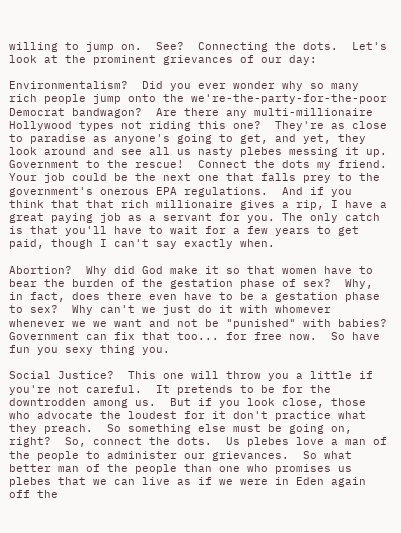willing to jump on.  See?  Connecting the dots.  Let's look at the prominent grievances of our day:

Environmentalism?  Did you ever wonder why so many rich people jump onto the we're-the-party-for-the-poor Democrat bandwagon?  Are there any multi-millionaire Hollywood types not riding this one?  They're as close to paradise as anyone's going to get, and yet, they look around and see all us nasty plebes messing it up.  Government to the rescue!  Connect the dots my friend.  Your job could be the next one that falls prey to the government's onerous EPA regulations.  And if you think that that rich millionaire gives a rip, I have a great paying job as a servant for you. The only catch is that you'll have to wait for a few years to get paid, though I can't say exactly when.

Abortion?  Why did God make it so that women have to bear the burden of the gestation phase of sex?  Why, in fact, does there even have to be a gestation phase to sex?  Why can't we just do it with whomever whenever we we want and not be "punished" with babies?  Government can fix that too... for free now.  So have fun you sexy thing you.

Social Justice?  This one will throw you a little if you're not careful.  It pretends to be for the downtrodden among us.  But if you look close, those who advocate the loudest for it don't practice what they preach.  So something else must be going on, right?  So, connect the dots.  Us plebes love a man of the people to administer our grievances.  So what better man of the people than one who promises us plebes that we can live as if we were in Eden again off the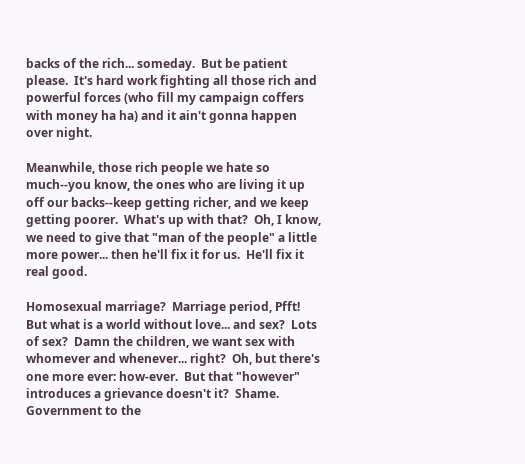backs of the rich... someday.  But be patient please.  It's hard work fighting all those rich and powerful forces (who fill my campaign coffers with money ha ha) and it ain't gonna happen over night.

Meanwhile, those rich people we hate so much--you know, the ones who are living it up off our backs--keep getting richer, and we keep getting poorer.  What's up with that?  Oh, I know, we need to give that "man of the people" a little more power... then he'll fix it for us.  He'll fix it real good.

Homosexual marriage?  Marriage period, Pfft!  But what is a world without love... and sex?  Lots of sex?  Damn the children, we want sex with whomever and whenever... right?  Oh, but there's one more ever: how-ever.  But that "however" introduces a grievance doesn't it?  Shame.  Government to the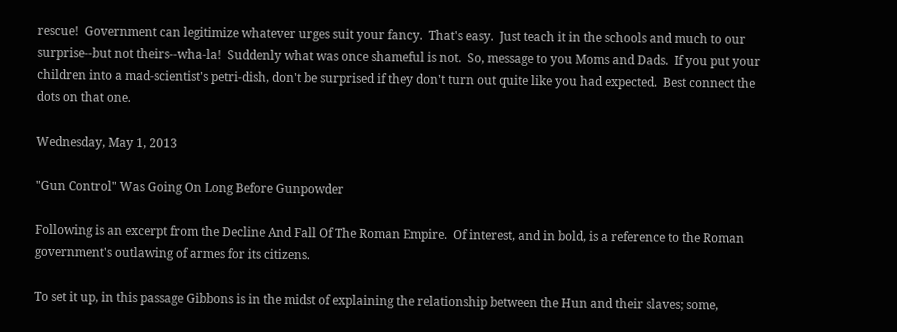rescue!  Government can legitimize whatever urges suit your fancy.  That's easy.  Just teach it in the schools and much to our surprise--but not theirs--wha-la!  Suddenly what was once shameful is not.  So, message to you Moms and Dads.  If you put your children into a mad-scientist's petri-dish, don't be surprised if they don't turn out quite like you had expected.  Best connect the dots on that one.

Wednesday, May 1, 2013

"Gun Control" Was Going On Long Before Gunpowder

Following is an excerpt from the Decline And Fall Of The Roman Empire.  Of interest, and in bold, is a reference to the Roman government's outlawing of armes for its citizens.

To set it up, in this passage Gibbons is in the midst of explaining the relationship between the Hun and their slaves; some,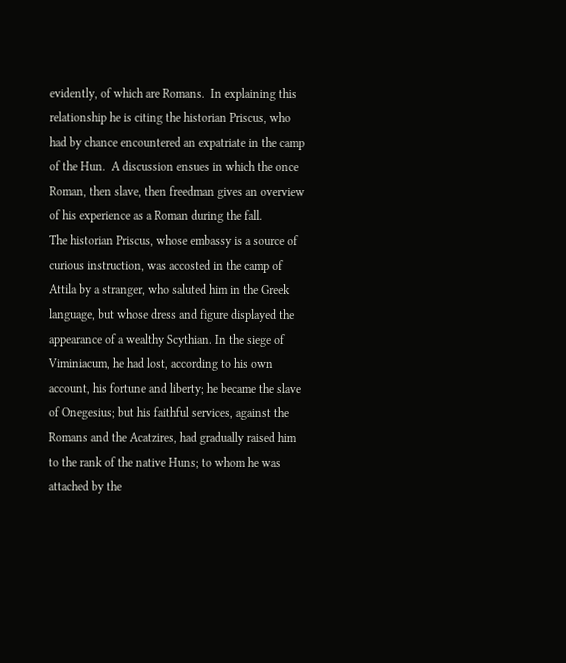evidently, of which are Romans.  In explaining this relationship he is citing the historian Priscus, who had by chance encountered an expatriate in the camp of the Hun.  A discussion ensues in which the once Roman, then slave, then freedman gives an overview of his experience as a Roman during the fall.
The historian Priscus, whose embassy is a source of curious instruction, was accosted in the camp of Attila by a stranger, who saluted him in the Greek language, but whose dress and figure displayed the appearance of a wealthy Scythian. In the siege of Viminiacum, he had lost, according to his own account, his fortune and liberty; he became the slave of Onegesius; but his faithful services, against the Romans and the Acatzires, had gradually raised him to the rank of the native Huns; to whom he was attached by the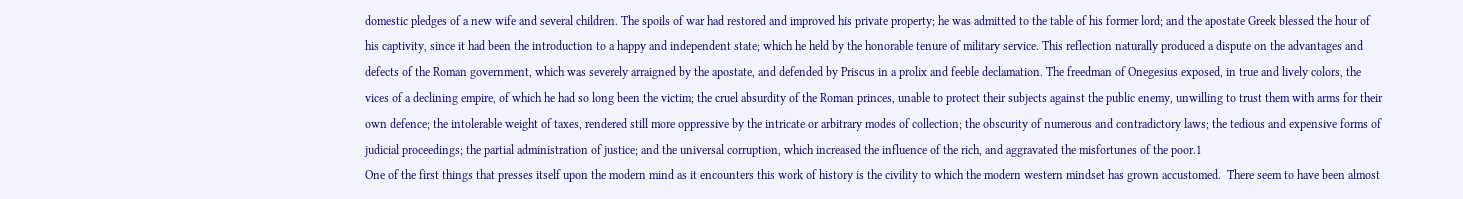domestic pledges of a new wife and several children. The spoils of war had restored and improved his private property; he was admitted to the table of his former lord; and the apostate Greek blessed the hour of his captivity, since it had been the introduction to a happy and independent state; which he held by the honorable tenure of military service. This reflection naturally produced a dispute on the advantages and defects of the Roman government, which was severely arraigned by the apostate, and defended by Priscus in a prolix and feeble declamation. The freedman of Onegesius exposed, in true and lively colors, the vices of a declining empire, of which he had so long been the victim; the cruel absurdity of the Roman princes, unable to protect their subjects against the public enemy, unwilling to trust them with arms for their own defence; the intolerable weight of taxes, rendered still more oppressive by the intricate or arbitrary modes of collection; the obscurity of numerous and contradictory laws; the tedious and expensive forms of judicial proceedings; the partial administration of justice; and the universal corruption, which increased the influence of the rich, and aggravated the misfortunes of the poor.1
One of the first things that presses itself upon the modern mind as it encounters this work of history is the civility to which the modern western mindset has grown accustomed.  There seem to have been almost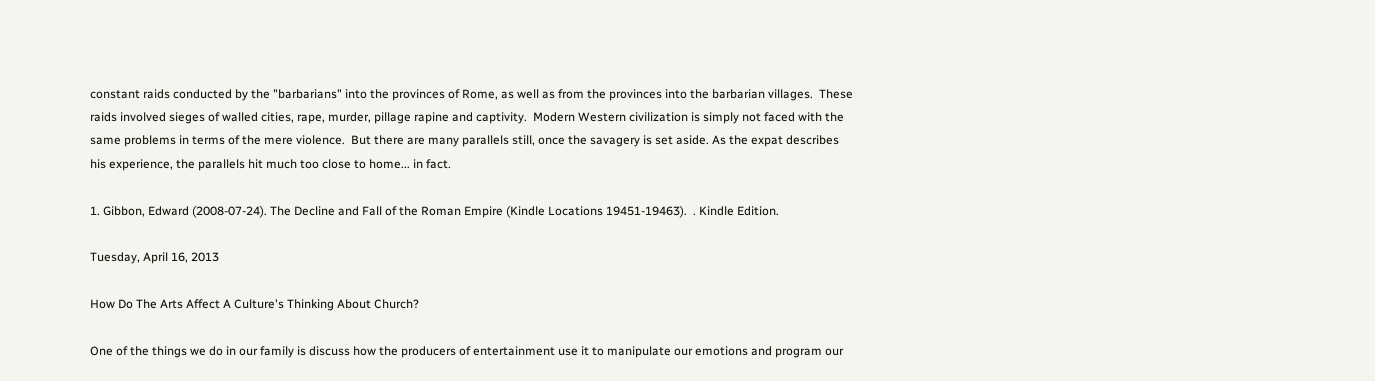constant raids conducted by the "barbarians" into the provinces of Rome, as well as from the provinces into the barbarian villages.  These raids involved sieges of walled cities, rape, murder, pillage rapine and captivity.  Modern Western civilization is simply not faced with the same problems in terms of the mere violence.  But there are many parallels still, once the savagery is set aside. As the expat describes his experience, the parallels hit much too close to home... in fact.

1. Gibbon, Edward (2008-07-24). The Decline and Fall of the Roman Empire (Kindle Locations 19451-19463).  . Kindle Edition.

Tuesday, April 16, 2013

How Do The Arts Affect A Culture's Thinking About Church?

One of the things we do in our family is discuss how the producers of entertainment use it to manipulate our emotions and program our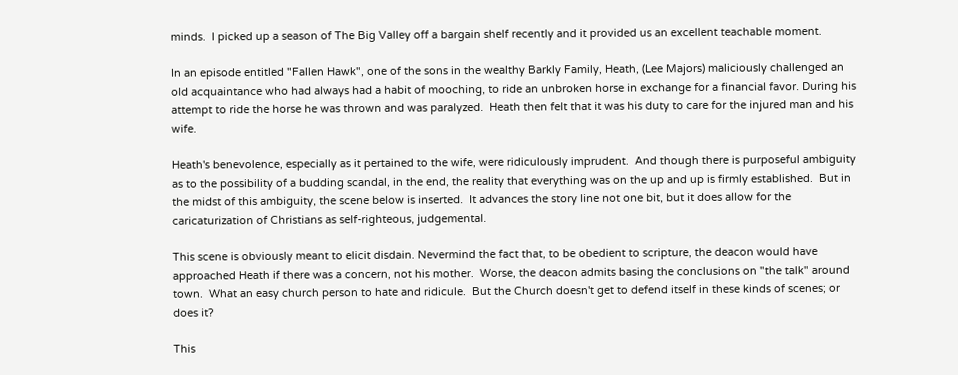minds.  I picked up a season of The Big Valley off a bargain shelf recently and it provided us an excellent teachable moment.

In an episode entitled "Fallen Hawk", one of the sons in the wealthy Barkly Family, Heath, (Lee Majors) maliciously challenged an old acquaintance who had always had a habit of mooching, to ride an unbroken horse in exchange for a financial favor. During his attempt to ride the horse he was thrown and was paralyzed.  Heath then felt that it was his duty to care for the injured man and his wife.

Heath's benevolence, especially as it pertained to the wife, were ridiculously imprudent.  And though there is purposeful ambiguity as to the possibility of a budding scandal, in the end, the reality that everything was on the up and up is firmly established.  But in the midst of this ambiguity, the scene below is inserted.  It advances the story line not one bit, but it does allow for the caricaturization of Christians as self-righteous, judgemental.

This scene is obviously meant to elicit disdain. Nevermind the fact that, to be obedient to scripture, the deacon would have approached Heath if there was a concern, not his mother.  Worse, the deacon admits basing the conclusions on "the talk" around town.  What an easy church person to hate and ridicule.  But the Church doesn't get to defend itself in these kinds of scenes; or does it?

This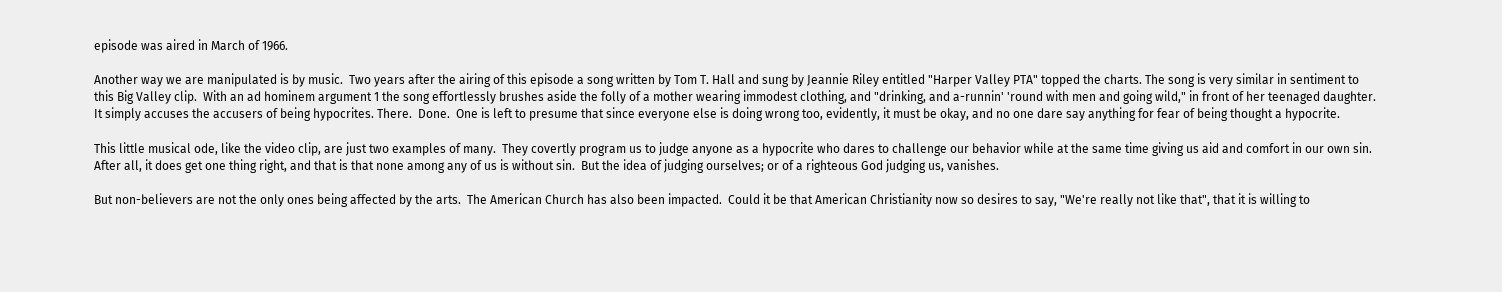episode was aired in March of 1966.

Another way we are manipulated is by music.  Two years after the airing of this episode a song written by Tom T. Hall and sung by Jeannie Riley entitled "Harper Valley PTA" topped the charts. The song is very similar in sentiment to this Big Valley clip.  With an ad hominem argument 1 the song effortlessly brushes aside the folly of a mother wearing immodest clothing, and "drinking, and a-runnin' 'round with men and going wild," in front of her teenaged daughter.  It simply accuses the accusers of being hypocrites. There.  Done.  One is left to presume that since everyone else is doing wrong too, evidently, it must be okay, and no one dare say anything for fear of being thought a hypocrite.

This little musical ode, like the video clip, are just two examples of many.  They covertly program us to judge anyone as a hypocrite who dares to challenge our behavior while at the same time giving us aid and comfort in our own sin. After all, it does get one thing right, and that is that none among any of us is without sin.  But the idea of judging ourselves; or of a righteous God judging us, vanishes.

But non-believers are not the only ones being affected by the arts.  The American Church has also been impacted.  Could it be that American Christianity now so desires to say, "We're really not like that", that it is willing to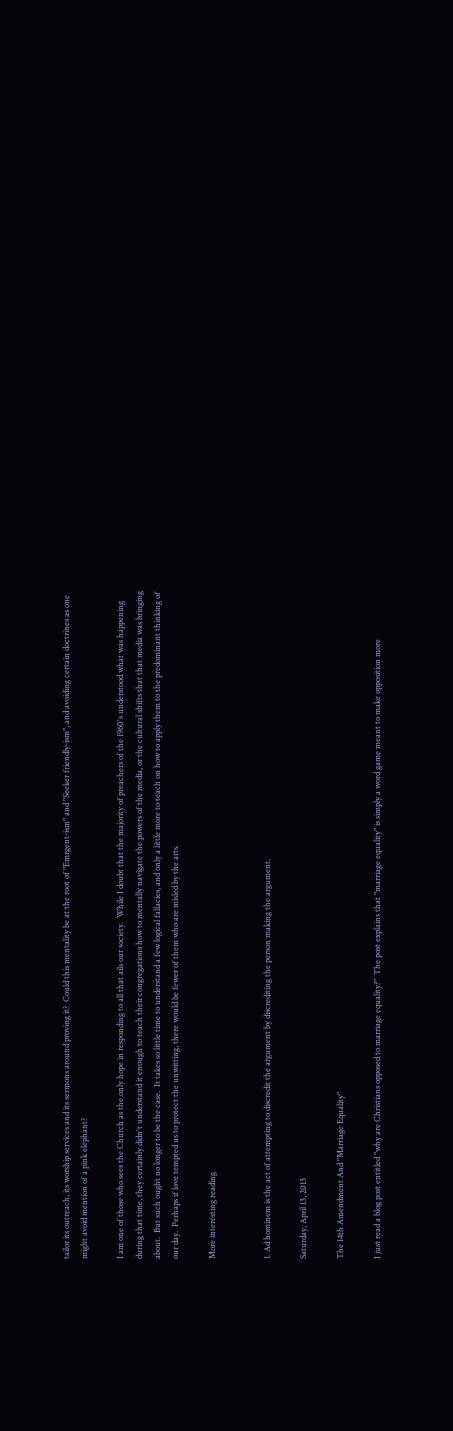tailor its outreach, its worship services and its sermons around proving it?  Could this mentality be at the root of "Emrgent-ism" and "Seeker friendly-ism", and avoiding certain doctrines as one might avoid mention of a pink elephant?

I am one of those who sees the Church as the only hope in responding to all that ails our society.  While I doubt that the majority of preachers of the 1960's understood what was happening during that time, they certainly didn't understand it enough to teach their congregations how to mentally navigate the powers of the media, or the cultural shifts that that media was bringing about.  But such ought no longer to be the case.  It takes so little time to understand a few logical fallacies, and only a little more to teach on how to apply them to the predominant thinking of our day.  Perhaps if love tempted us to protect the unwitting, there would be fewer of them who are misled by the arts.

More interesting reading


1. Ad hominem is the act of attempting to discredit the argument by discrediting the person making the argument.

Saturday, April 13, 2013

The 14th Amendment And "Marriage Equality"

I just read a blog post entitled "why are Christians opposed to marriage equality?"  The post explains that "marriage equality" is simply a word game meant to make opposition more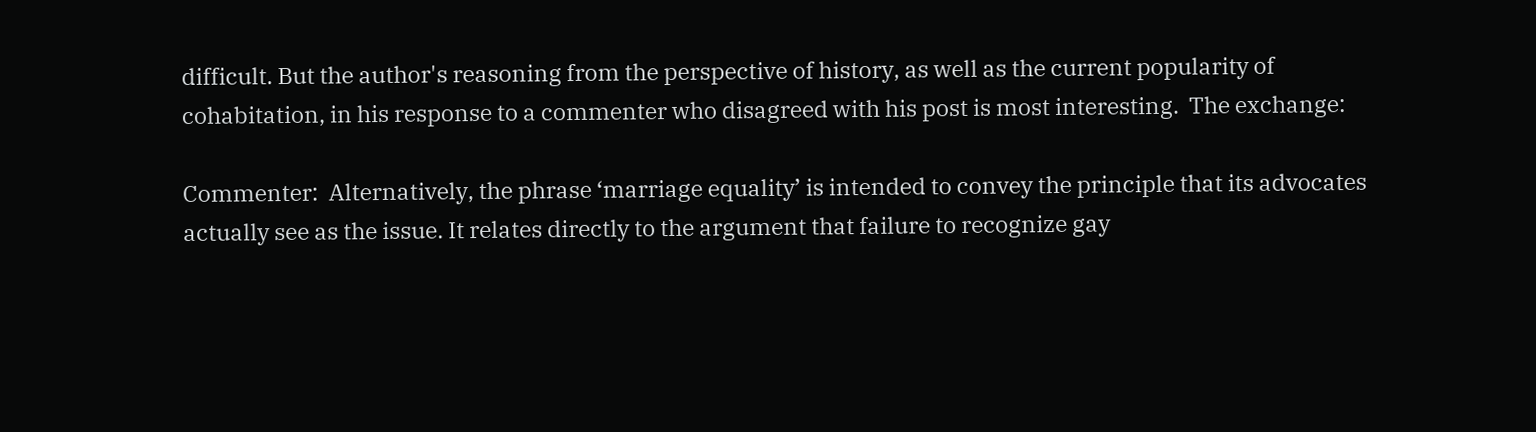difficult. But the author's reasoning from the perspective of history, as well as the current popularity of cohabitation, in his response to a commenter who disagreed with his post is most interesting.  The exchange:

Commenter:  Alternatively, the phrase ‘marriage equality’ is intended to convey the principle that its advocates actually see as the issue. It relates directly to the argument that failure to recognize gay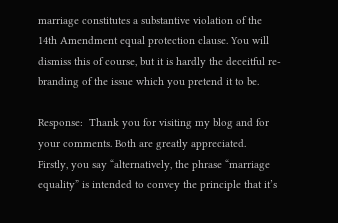marriage constitutes a substantive violation of the 14th Amendment equal protection clause. You will dismiss this of course, but it is hardly the deceitful re-branding of the issue which you pretend it to be.

Response:  Thank you for visiting my blog and for your comments. Both are greatly appreciated.
Firstly, you say “alternatively, the phrase “marriage equality” is intended to convey the principle that it’s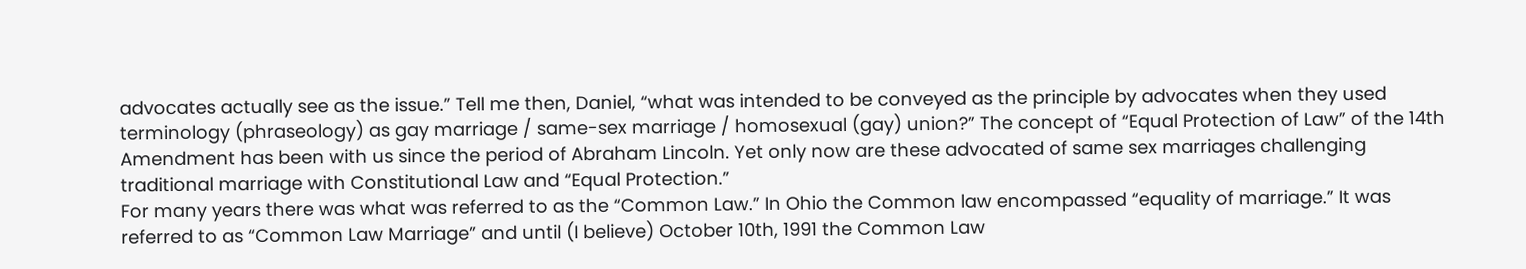advocates actually see as the issue.” Tell me then, Daniel, “what was intended to be conveyed as the principle by advocates when they used terminology (phraseology) as gay marriage / same-sex marriage / homosexual (gay) union?” The concept of “Equal Protection of Law” of the 14th Amendment has been with us since the period of Abraham Lincoln. Yet only now are these advocated of same sex marriages challenging traditional marriage with Constitutional Law and “Equal Protection.”
For many years there was what was referred to as the “Common Law.” In Ohio the Common law encompassed “equality of marriage.” It was referred to as “Common Law Marriage” and until (I believe) October 10th, 1991 the Common Law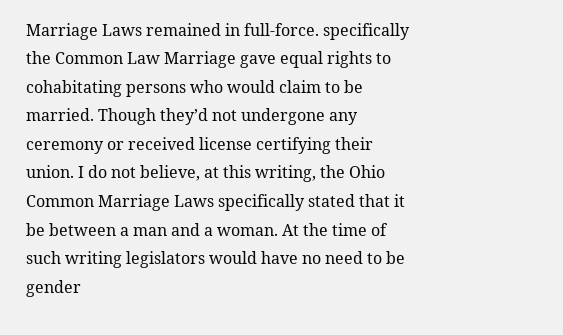Marriage Laws remained in full-force. specifically the Common Law Marriage gave equal rights to cohabitating persons who would claim to be married. Though they’d not undergone any ceremony or received license certifying their union. I do not believe, at this writing, the Ohio Common Marriage Laws specifically stated that it be between a man and a woman. At the time of such writing legislators would have no need to be gender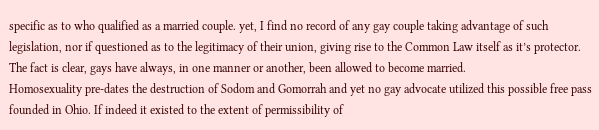specific as to who qualified as a married couple. yet, I find no record of any gay couple taking advantage of such legislation, nor if questioned as to the legitimacy of their union, giving rise to the Common Law itself as it’s protector. The fact is clear, gays have always, in one manner or another, been allowed to become married.
Homosexuality pre-dates the destruction of Sodom and Gomorrah and yet no gay advocate utilized this possible free pass founded in Ohio. If indeed it existed to the extent of permissibility of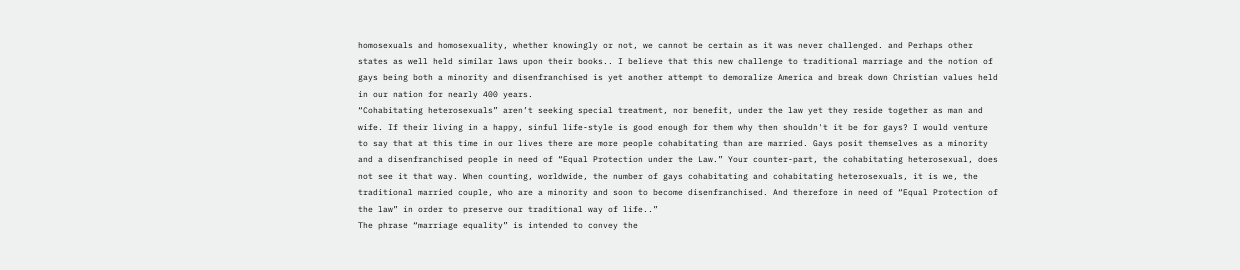homosexuals and homosexuality, whether knowingly or not, we cannot be certain as it was never challenged. and Perhaps other states as well held similar laws upon their books.. I believe that this new challenge to traditional marriage and the notion of gays being both a minority and disenfranchised is yet another attempt to demoralize America and break down Christian values held in our nation for nearly 400 years.
“Cohabitating heterosexuals” aren’t seeking special treatment, nor benefit, under the law yet they reside together as man and wife. If their living in a happy, sinful life-style is good enough for them why then shouldn't it be for gays? I would venture to say that at this time in our lives there are more people cohabitating than are married. Gays posit themselves as a minority and a disenfranchised people in need of “Equal Protection under the Law.” Your counter-part, the cohabitating heterosexual, does not see it that way. When counting, worldwide, the number of gays cohabitating and cohabitating heterosexuals, it is we, the traditional married couple, who are a minority and soon to become disenfranchised. And therefore in need of “Equal Protection of the law” in order to preserve our traditional way of life..”
The phrase “marriage equality” is intended to convey the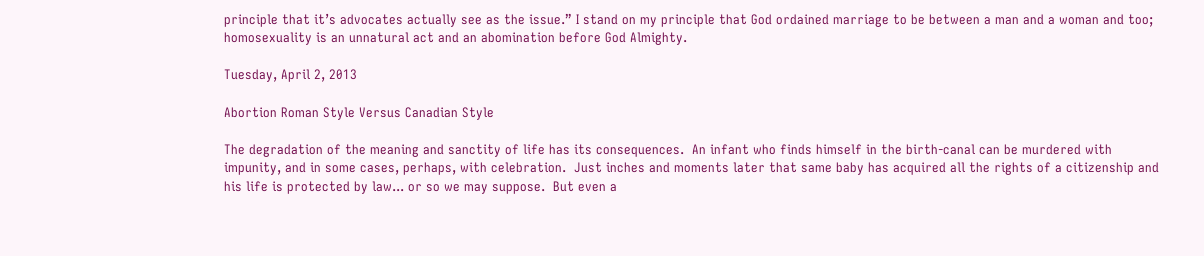principle that it’s advocates actually see as the issue.” I stand on my principle that God ordained marriage to be between a man and a woman and too; homosexuality is an unnatural act and an abomination before God Almighty.

Tuesday, April 2, 2013

Abortion Roman Style Versus Canadian Style

The degradation of the meaning and sanctity of life has its consequences.  An infant who finds himself in the birth-canal can be murdered with impunity, and in some cases, perhaps, with celebration.  Just inches and moments later that same baby has acquired all the rights of a citizenship and his life is protected by law... or so we may suppose.  But even a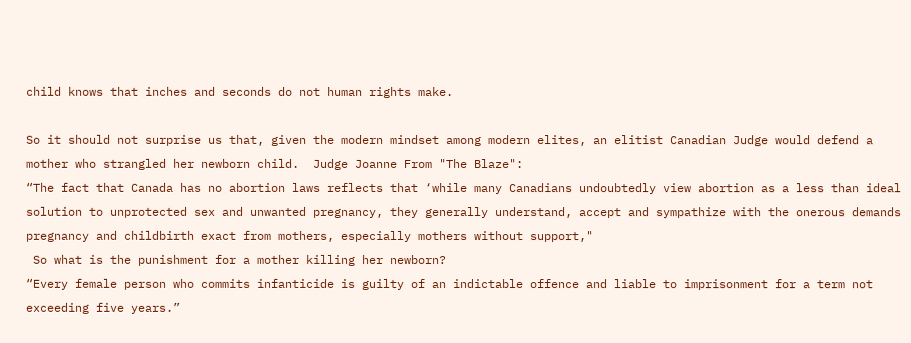child knows that inches and seconds do not human rights make.

So it should not surprise us that, given the modern mindset among modern elites, an elitist Canadian Judge would defend a mother who strangled her newborn child.  Judge Joanne From "The Blaze":
“The fact that Canada has no abortion laws reflects that ‘while many Canadians undoubtedly view abortion as a less than ideal solution to unprotected sex and unwanted pregnancy, they generally understand, accept and sympathize with the onerous demands pregnancy and childbirth exact from mothers, especially mothers without support,"
 So what is the punishment for a mother killing her newborn?
“Every female person who commits infanticide is guilty of an indictable offence and liable to imprisonment for a term not exceeding five years.”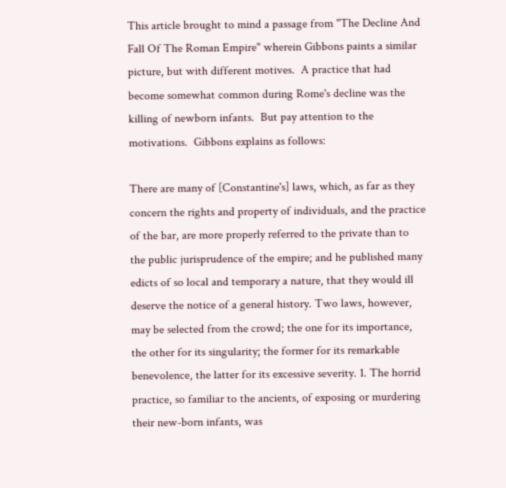This article brought to mind a passage from "The Decline And Fall Of The Roman Empire" wherein Gibbons paints a similar picture, but with different motives.  A practice that had become somewhat common during Rome's decline was the killing of newborn infants.  But pay attention to the motivations.  Gibbons explains as follows:

There are many of [Constantine's] laws, which, as far as they concern the rights and property of individuals, and the practice of the bar, are more properly referred to the private than to the public jurisprudence of the empire; and he published many edicts of so local and temporary a nature, that they would ill deserve the notice of a general history. Two laws, however, may be selected from the crowd; the one for its importance, the other for its singularity; the former for its remarkable benevolence, the latter for its excessive severity. 1. The horrid practice, so familiar to the ancients, of exposing or murdering their new-born infants, was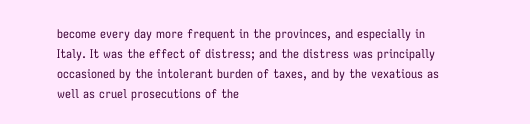become every day more frequent in the provinces, and especially in Italy. It was the effect of distress; and the distress was principally occasioned by the intolerant burden of taxes, and by the vexatious as well as cruel prosecutions of the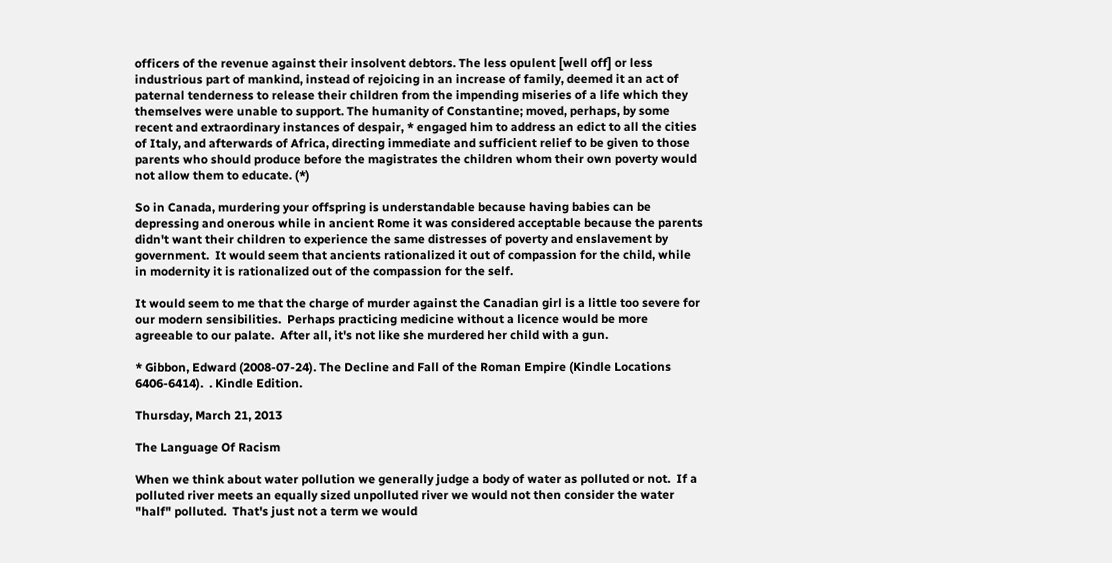officers of the revenue against their insolvent debtors. The less opulent [well off] or less industrious part of mankind, instead of rejoicing in an increase of family, deemed it an act of paternal tenderness to release their children from the impending miseries of a life which they themselves were unable to support. The humanity of Constantine; moved, perhaps, by some recent and extraordinary instances of despair, * engaged him to address an edict to all the cities of Italy, and afterwards of Africa, directing immediate and sufficient relief to be given to those parents who should produce before the magistrates the children whom their own poverty would not allow them to educate. (*)

So in Canada, murdering your offspring is understandable because having babies can be depressing and onerous while in ancient Rome it was considered acceptable because the parents didn't want their children to experience the same distresses of poverty and enslavement by government.  It would seem that ancients rationalized it out of compassion for the child, while in modernity it is rationalized out of the compassion for the self.

It would seem to me that the charge of murder against the Canadian girl is a little too severe for our modern sensibilities.  Perhaps practicing medicine without a licence would be more agreeable to our palate.  After all, it's not like she murdered her child with a gun.

* Gibbon, Edward (2008-07-24). The Decline and Fall of the Roman Empire (Kindle Locations 6406-6414).  . Kindle Edition.

Thursday, March 21, 2013

The Language Of Racism

When we think about water pollution we generally judge a body of water as polluted or not.  If a polluted river meets an equally sized unpolluted river we would not then consider the water "half" polluted.  That's just not a term we would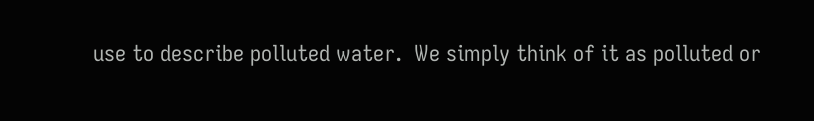use to describe polluted water.  We simply think of it as polluted or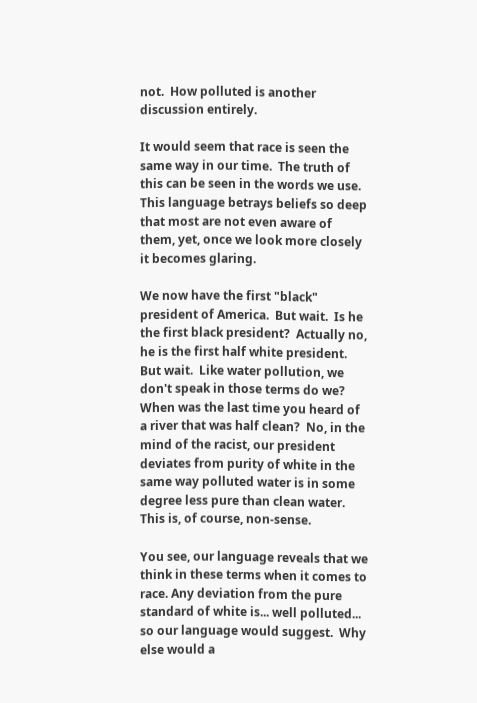not.  How polluted is another discussion entirely.

It would seem that race is seen the same way in our time.  The truth of this can be seen in the words we use.  This language betrays beliefs so deep that most are not even aware of them, yet, once we look more closely it becomes glaring.

We now have the first "black" president of America.  But wait.  Is he the first black president?  Actually no, he is the first half white president.  But wait.  Like water pollution, we don't speak in those terms do we?  When was the last time you heard of a river that was half clean?  No, in the mind of the racist, our president deviates from purity of white in the same way polluted water is in some degree less pure than clean water.  This is, of course, non-sense.

You see, our language reveals that we think in these terms when it comes to race. Any deviation from the pure standard of white is... well polluted... so our language would suggest.  Why else would a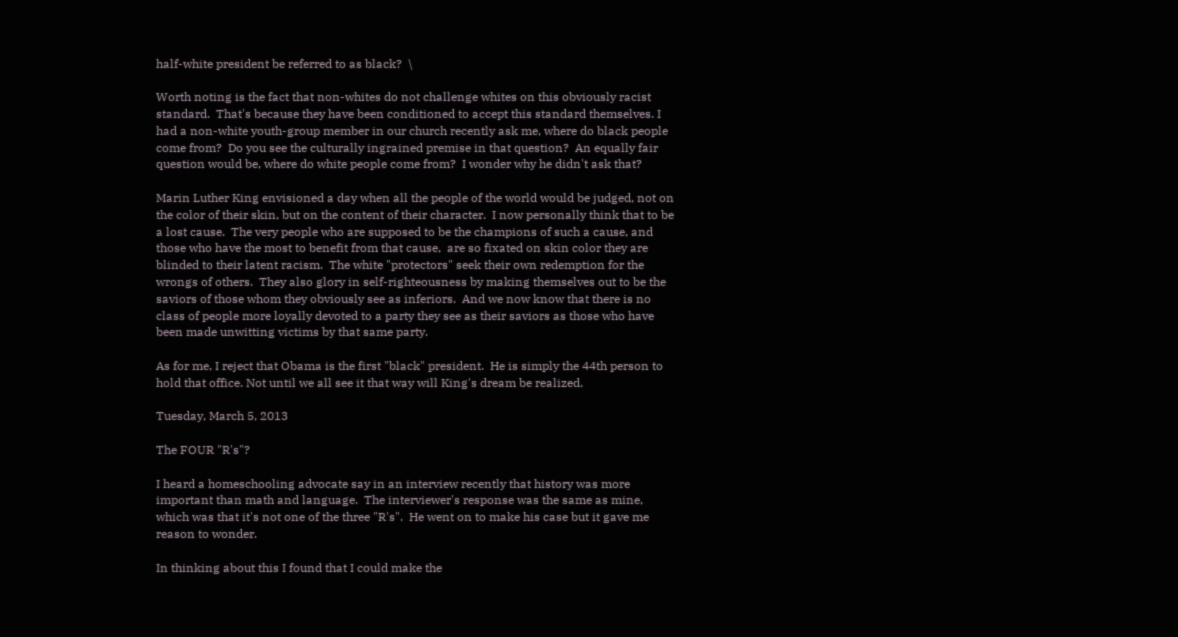half-white president be referred to as black?  \

Worth noting is the fact that non-whites do not challenge whites on this obviously racist standard.  That's because they have been conditioned to accept this standard themselves. I had a non-white youth-group member in our church recently ask me, where do black people come from?  Do you see the culturally ingrained premise in that question?  An equally fair question would be, where do white people come from?  I wonder why he didn't ask that?

Marin Luther King envisioned a day when all the people of the world would be judged, not on the color of their skin, but on the content of their character.  I now personally think that to be a lost cause.  The very people who are supposed to be the champions of such a cause, and those who have the most to benefit from that cause,  are so fixated on skin color they are blinded to their latent racism.  The white "protectors" seek their own redemption for the wrongs of others.  They also glory in self-righteousness by making themselves out to be the saviors of those whom they obviously see as inferiors.  And we now know that there is no class of people more loyally devoted to a party they see as their saviors as those who have been made unwitting victims by that same party.

As for me, I reject that Obama is the first "black" president.  He is simply the 44th person to hold that office. Not until we all see it that way will King's dream be realized.

Tuesday, March 5, 2013

The FOUR "R's"?

I heard a homeschooling advocate say in an interview recently that history was more important than math and language.  The interviewer's response was the same as mine, which was that it's not one of the three "R's".  He went on to make his case but it gave me reason to wonder.

In thinking about this I found that I could make the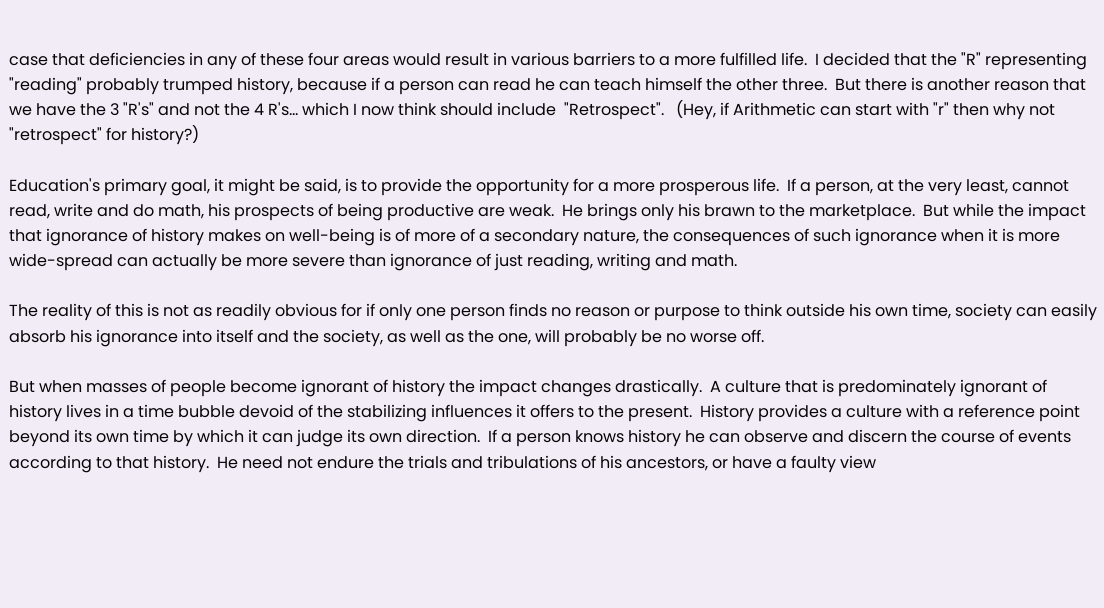case that deficiencies in any of these four areas would result in various barriers to a more fulfilled life.  I decided that the "R" representing "reading" probably trumped history, because if a person can read he can teach himself the other three.  But there is another reason that we have the 3 "R's" and not the 4 R's... which I now think should include  "Retrospect".   (Hey, if Arithmetic can start with "r" then why not "retrospect" for history?)

Education's primary goal, it might be said, is to provide the opportunity for a more prosperous life.  If a person, at the very least, cannot read, write and do math, his prospects of being productive are weak.  He brings only his brawn to the marketplace.  But while the impact that ignorance of history makes on well-being is of more of a secondary nature, the consequences of such ignorance when it is more wide-spread can actually be more severe than ignorance of just reading, writing and math.

The reality of this is not as readily obvious for if only one person finds no reason or purpose to think outside his own time, society can easily absorb his ignorance into itself and the society, as well as the one, will probably be no worse off.

But when masses of people become ignorant of history the impact changes drastically.  A culture that is predominately ignorant of history lives in a time bubble devoid of the stabilizing influences it offers to the present.  History provides a culture with a reference point beyond its own time by which it can judge its own direction.  If a person knows history he can observe and discern the course of events according to that history.  He need not endure the trials and tribulations of his ancestors, or have a faulty view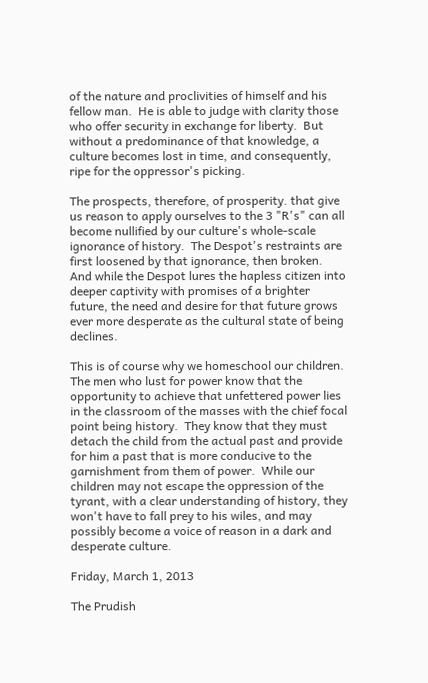of the nature and proclivities of himself and his fellow man.  He is able to judge with clarity those who offer security in exchange for liberty.  But without a predominance of that knowledge, a culture becomes lost in time, and consequently, ripe for the oppressor's picking.

The prospects, therefore, of prosperity. that give us reason to apply ourselves to the 3 "R's" can all become nullified by our culture's whole-scale ignorance of history.  The Despot's restraints are first loosened by that ignorance, then broken.  And while the Despot lures the hapless citizen into deeper captivity with promises of a brighter future, the need and desire for that future grows ever more desperate as the cultural state of being declines.

This is of course why we homeschool our children.  The men who lust for power know that the opportunity to achieve that unfettered power lies in the classroom of the masses with the chief focal point being history.  They know that they must detach the child from the actual past and provide for him a past that is more conducive to the garnishment from them of power.  While our children may not escape the oppression of the tyrant, with a clear understanding of history, they won't have to fall prey to his wiles, and may possibly become a voice of reason in a dark and desperate culture.

Friday, March 1, 2013

The Prudish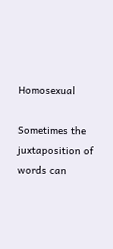Homosexual

Sometimes the juxtaposition of words can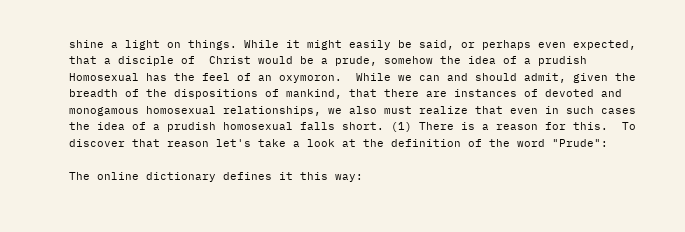shine a light on things. While it might easily be said, or perhaps even expected, that a disciple of  Christ would be a prude, somehow the idea of a prudish Homosexual has the feel of an oxymoron.  While we can and should admit, given the breadth of the dispositions of mankind, that there are instances of devoted and monogamous homosexual relationships, we also must realize that even in such cases the idea of a prudish homosexual falls short. (1) There is a reason for this.  To discover that reason let's take a look at the definition of the word "Prude":

The online dictionary defines it this way: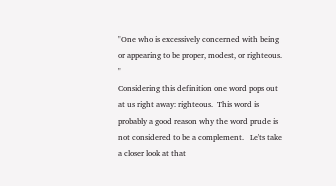"One who is excessively concerned with being or appearing to be proper, modest, or righteous. "
Considering this definition one word pops out at us right away: righteous.  This word is probably a good reason why the word prude is not considered to be a complement.   Le'ts take a closer look at that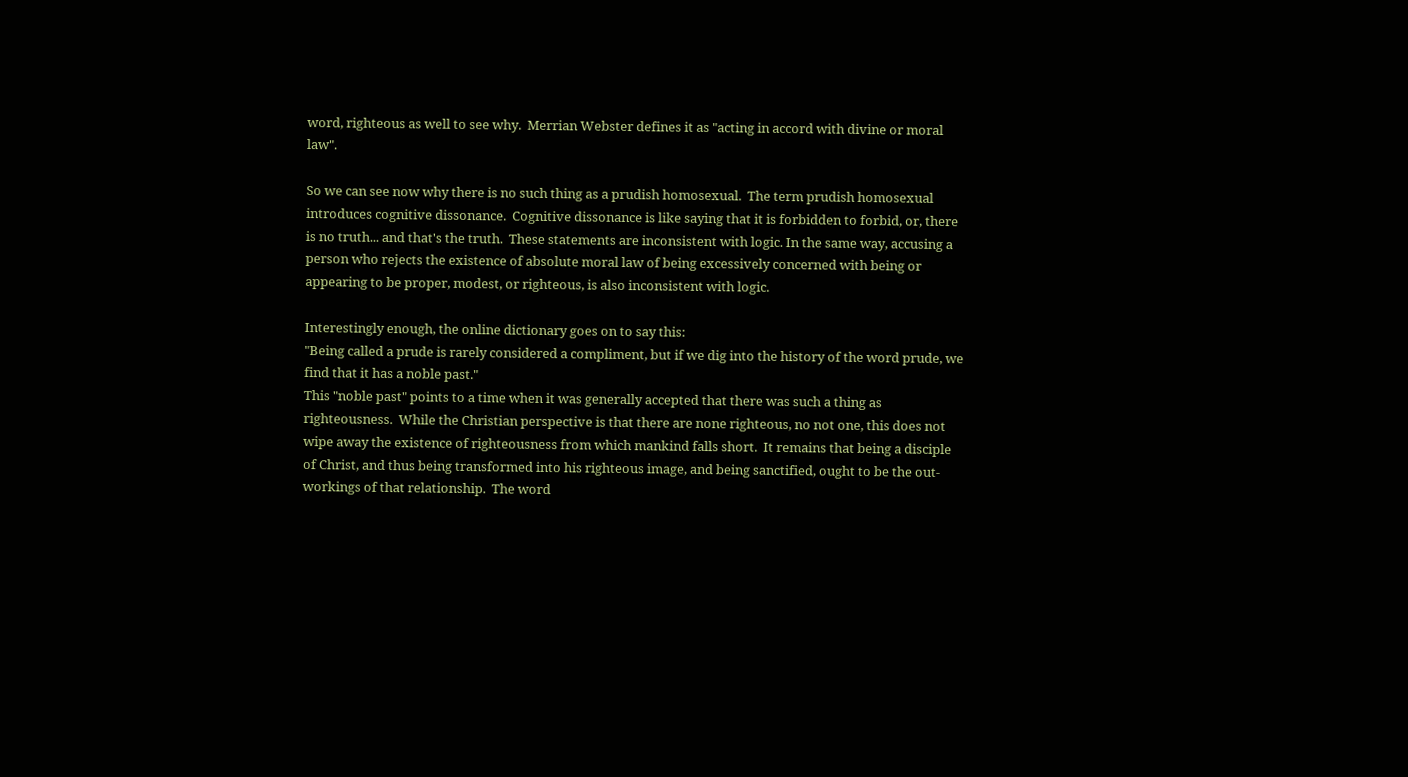word, righteous as well to see why.  Merrian Webster defines it as "acting in accord with divine or moral law".

So we can see now why there is no such thing as a prudish homosexual.  The term prudish homosexual introduces cognitive dissonance.  Cognitive dissonance is like saying that it is forbidden to forbid, or, there is no truth... and that's the truth.  These statements are inconsistent with logic. In the same way, accusing a person who rejects the existence of absolute moral law of being excessively concerned with being or appearing to be proper, modest, or righteous, is also inconsistent with logic.

Interestingly enough, the online dictionary goes on to say this:
"Being called a prude is rarely considered a compliment, but if we dig into the history of the word prude, we find that it has a noble past."
This "noble past" points to a time when it was generally accepted that there was such a thing as righteousness.  While the Christian perspective is that there are none righteous, no not one, this does not wipe away the existence of righteousness from which mankind falls short.  It remains that being a disciple of Christ, and thus being transformed into his righteous image, and being sanctified, ought to be the out-workings of that relationship.  The word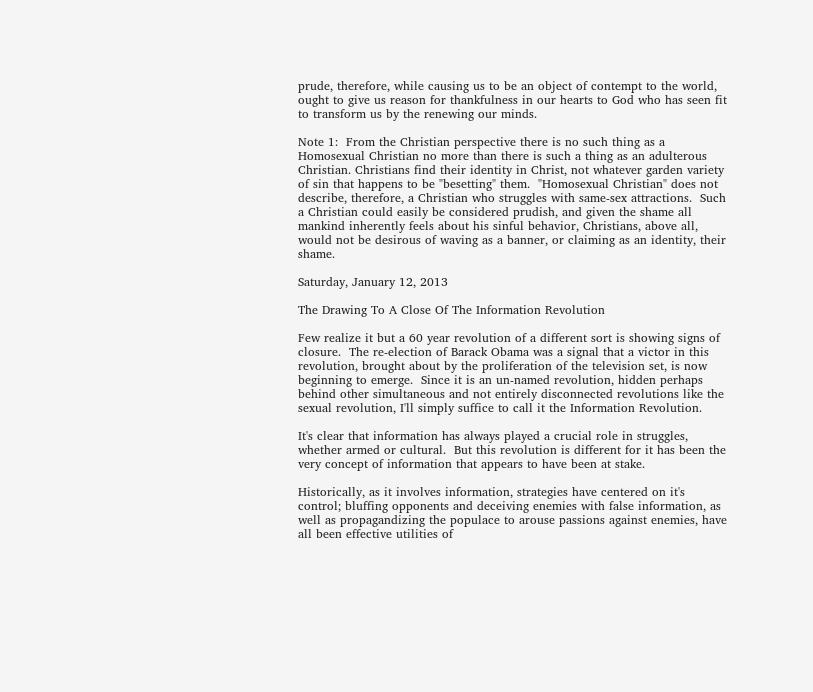prude, therefore, while causing us to be an object of contempt to the world, ought to give us reason for thankfulness in our hearts to God who has seen fit to transform us by the renewing our minds.

Note 1:  From the Christian perspective there is no such thing as a Homosexual Christian no more than there is such a thing as an adulterous Christian. Christians find their identity in Christ, not whatever garden variety of sin that happens to be "besetting" them.  "Homosexual Christian" does not describe, therefore, a Christian who struggles with same-sex attractions.  Such a Christian could easily be considered prudish, and given the shame all mankind inherently feels about his sinful behavior, Christians, above all, would not be desirous of waving as a banner, or claiming as an identity, their shame.

Saturday, January 12, 2013

The Drawing To A Close Of The Information Revolution

Few realize it but a 60 year revolution of a different sort is showing signs of closure.  The re-election of Barack Obama was a signal that a victor in this revolution, brought about by the proliferation of the television set, is now beginning to emerge.  Since it is an un-named revolution, hidden perhaps behind other simultaneous and not entirely disconnected revolutions like the sexual revolution, I'll simply suffice to call it the Information Revolution.

It's clear that information has always played a crucial role in struggles, whether armed or cultural.  But this revolution is different for it has been the very concept of information that appears to have been at stake.

Historically, as it involves information, strategies have centered on it's control; bluffing opponents and deceiving enemies with false information, as well as propagandizing the populace to arouse passions against enemies, have all been effective utilities of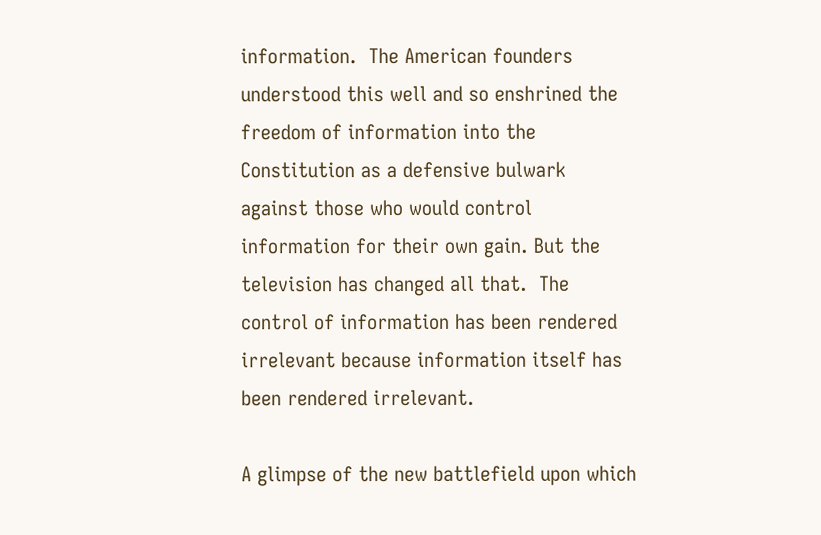information.  The American founders understood this well and so enshrined the freedom of information into the Constitution as a defensive bulwark against those who would control information for their own gain. But the television has changed all that.  The control of information has been rendered irrelevant because information itself has been rendered irrelevant.

A glimpse of the new battlefield upon which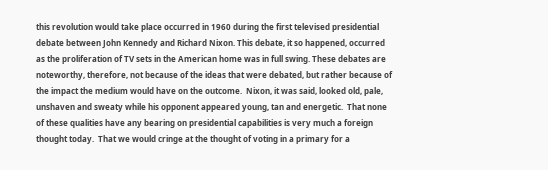this revolution would take place occurred in 1960 during the first televised presidential debate between John Kennedy and Richard Nixon. This debate, it so happened, occurred as the proliferation of TV sets in the American home was in full swing. These debates are noteworthy, therefore, not because of the ideas that were debated, but rather because of the impact the medium would have on the outcome.  Nixon, it was said, looked old, pale, unshaven and sweaty while his opponent appeared young, tan and energetic.  That none of these qualities have any bearing on presidential capabilities is very much a foreign thought today.  That we would cringe at the thought of voting in a primary for a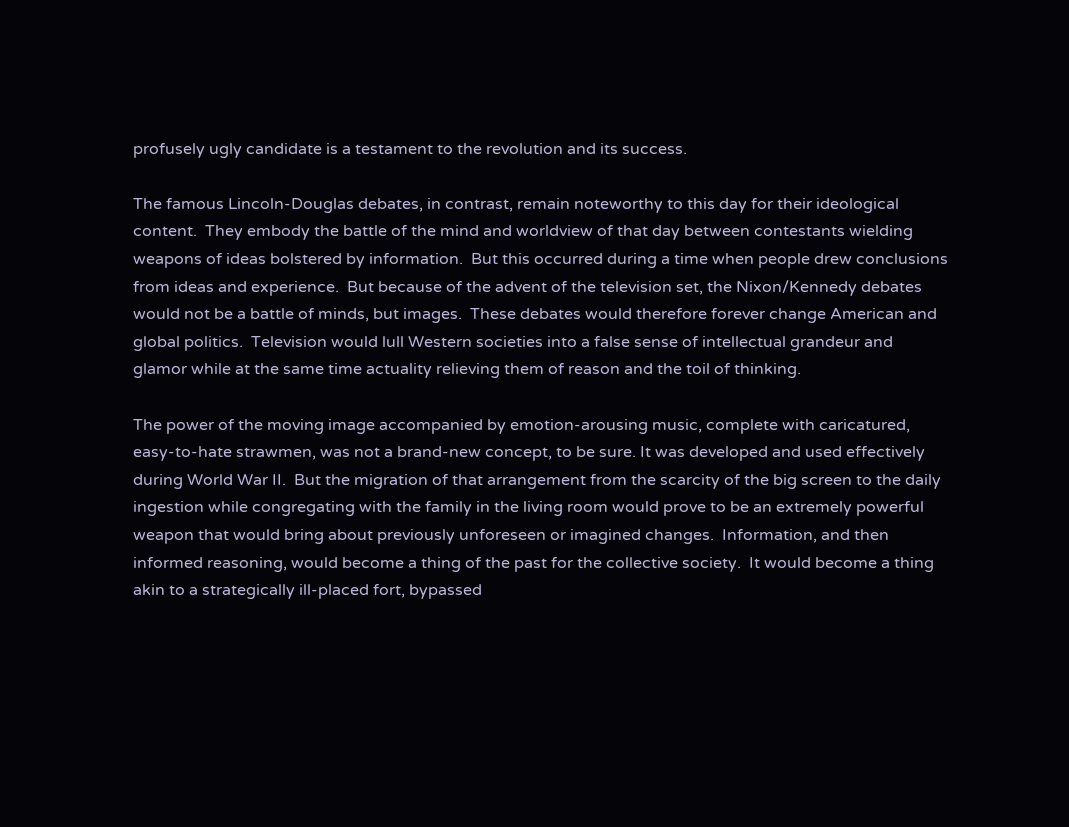profusely ugly candidate is a testament to the revolution and its success.

The famous Lincoln-Douglas debates, in contrast, remain noteworthy to this day for their ideological content.  They embody the battle of the mind and worldview of that day between contestants wielding weapons of ideas bolstered by information.  But this occurred during a time when people drew conclusions from ideas and experience.  But because of the advent of the television set, the Nixon/Kennedy debates would not be a battle of minds, but images.  These debates would therefore forever change American and global politics.  Television would lull Western societies into a false sense of intellectual grandeur and glamor while at the same time actuality relieving them of reason and the toil of thinking.

The power of the moving image accompanied by emotion-arousing music, complete with caricatured, easy-to-hate strawmen, was not a brand-new concept, to be sure. It was developed and used effectively during World War II.  But the migration of that arrangement from the scarcity of the big screen to the daily ingestion while congregating with the family in the living room would prove to be an extremely powerful weapon that would bring about previously unforeseen or imagined changes.  Information, and then informed reasoning, would become a thing of the past for the collective society.  It would become a thing akin to a strategically ill-placed fort, bypassed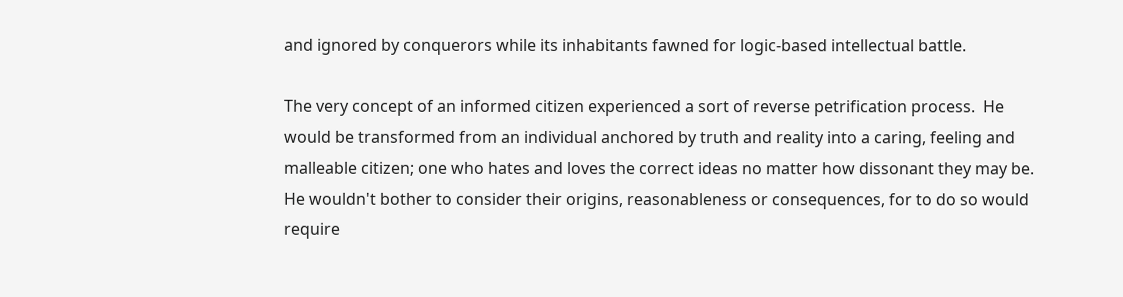and ignored by conquerors while its inhabitants fawned for logic-based intellectual battle.

The very concept of an informed citizen experienced a sort of reverse petrification process.  He would be transformed from an individual anchored by truth and reality into a caring, feeling and malleable citizen; one who hates and loves the correct ideas no matter how dissonant they may be. He wouldn't bother to consider their origins, reasonableness or consequences, for to do so would require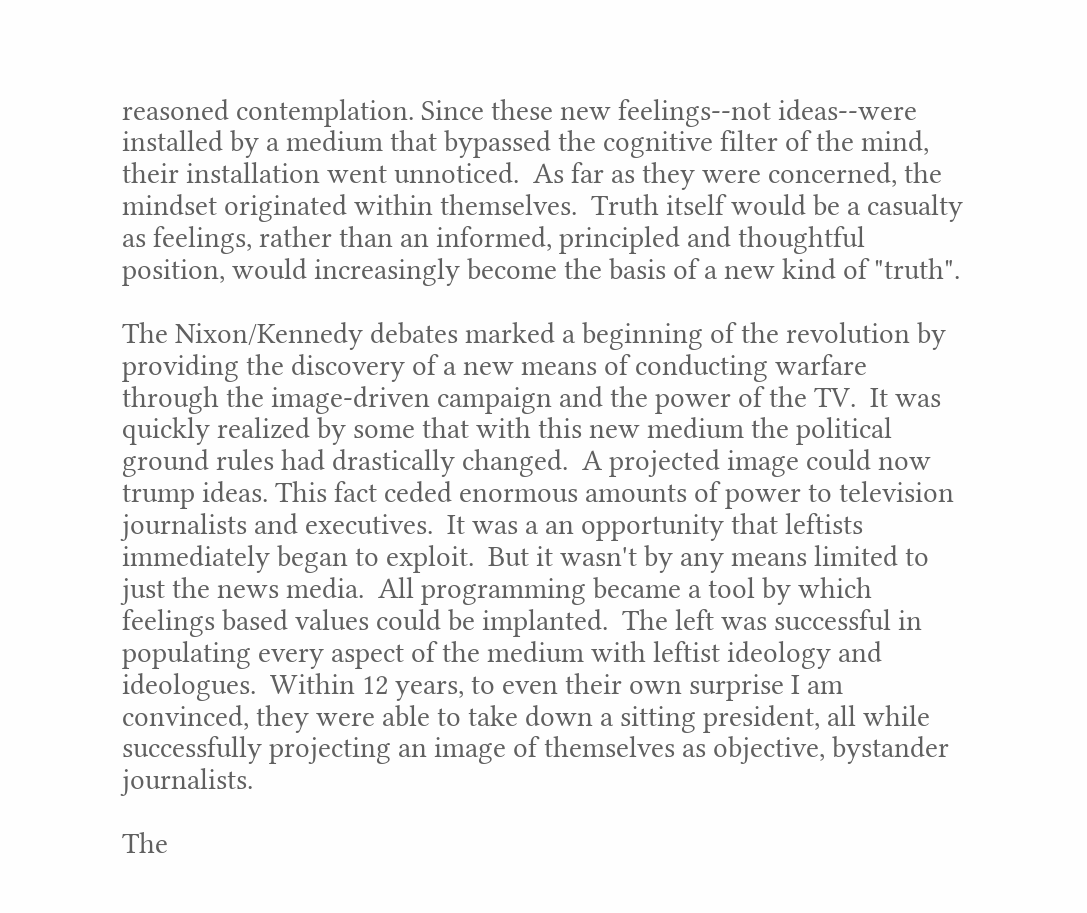reasoned contemplation. Since these new feelings--not ideas--were installed by a medium that bypassed the cognitive filter of the mind, their installation went unnoticed.  As far as they were concerned, the mindset originated within themselves.  Truth itself would be a casualty as feelings, rather than an informed, principled and thoughtful position, would increasingly become the basis of a new kind of "truth".

The Nixon/Kennedy debates marked a beginning of the revolution by providing the discovery of a new means of conducting warfare through the image-driven campaign and the power of the TV.  It was quickly realized by some that with this new medium the political ground rules had drastically changed.  A projected image could now trump ideas. This fact ceded enormous amounts of power to television journalists and executives.  It was a an opportunity that leftists immediately began to exploit.  But it wasn't by any means limited to just the news media.  All programming became a tool by which feelings based values could be implanted.  The left was successful in populating every aspect of the medium with leftist ideology and ideologues.  Within 12 years, to even their own surprise I am convinced, they were able to take down a sitting president, all while successfully projecting an image of themselves as objective, bystander journalists.

The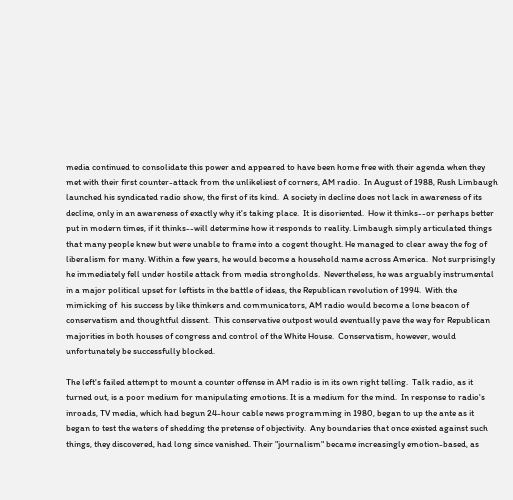media continued to consolidate this power and appeared to have been home free with their agenda when they met with their first counter-attack from the unlikeliest of corners, AM radio.  In August of 1988, Rush Limbaugh launched his syndicated radio show, the first of its kind.  A society in decline does not lack in awareness of its decline, only in an awareness of exactly why it's taking place.  It is disoriented.  How it thinks--or perhaps better put in modern times, if it thinks--will determine how it responds to reality. Limbaugh simply articulated things that many people knew but were unable to frame into a cogent thought. He managed to clear away the fog of liberalism for many. Within a few years, he would become a household name across America.  Not surprisingly he immediately fell under hostile attack from media strongholds.  Nevertheless, he was arguably instrumental in a major political upset for leftists in the battle of ideas, the Republican revolution of 1994.  With the mimicking of  his success by like thinkers and communicators, AM radio would become a lone beacon of conservatism and thoughtful dissent.  This conservative outpost would eventually pave the way for Republican majorities in both houses of congress and control of the White House.  Conservatism, however, would unfortunately be successfully blocked.

The left's failed attempt to mount a counter offense in AM radio is in its own right telling.  Talk radio, as it turned out, is a poor medium for manipulating emotions. It is a medium for the mind.  In response to radio's inroads, TV media, which had begun 24-hour cable news programming in 1980, began to up the ante as it began to test the waters of shedding the pretense of objectivity.  Any boundaries that once existed against such things, they discovered, had long since vanished. Their "journalism" became increasingly emotion-based, as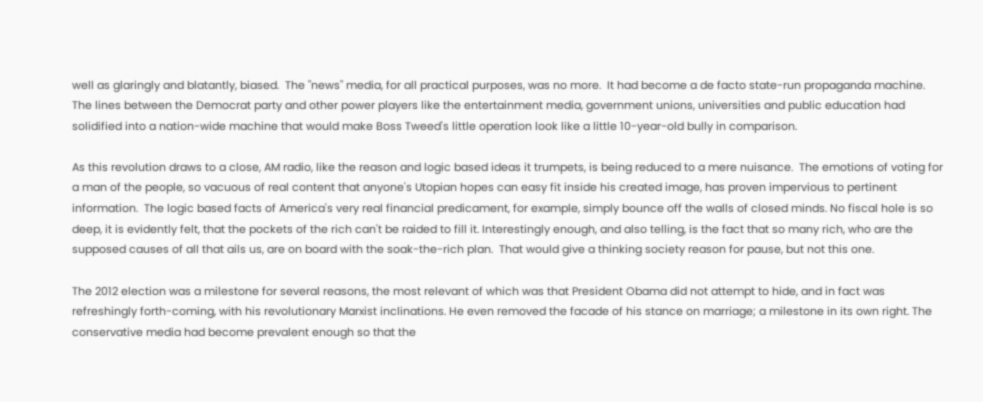well as glaringly and blatantly, biased.  The "news" media, for all practical purposes, was no more.  It had become a de facto state-run propaganda machine.  The lines between the Democrat party and other power players like the entertainment media, government unions, universities and public education had solidified into a nation-wide machine that would make Boss Tweed's little operation look like a little 10-year-old bully in comparison.

As this revolution draws to a close, AM radio, like the reason and logic based ideas it trumpets, is being reduced to a mere nuisance.  The emotions of voting for a man of the people, so vacuous of real content that anyone's Utopian hopes can easy fit inside his created image, has proven impervious to pertinent information.  The logic based facts of America's very real financial predicament, for example, simply bounce off the walls of closed minds. No fiscal hole is so deep, it is evidently felt, that the pockets of the rich can't be raided to fill it. Interestingly enough, and also telling, is the fact that so many rich, who are the supposed causes of all that ails us, are on board with the soak-the-rich plan.  That would give a thinking society reason for pause, but not this one.

The 2012 election was a milestone for several reasons, the most relevant of which was that President Obama did not attempt to hide, and in fact was refreshingly forth-coming, with his revolutionary Marxist inclinations. He even removed the facade of his stance on marriage; a milestone in its own right. The conservative media had become prevalent enough so that the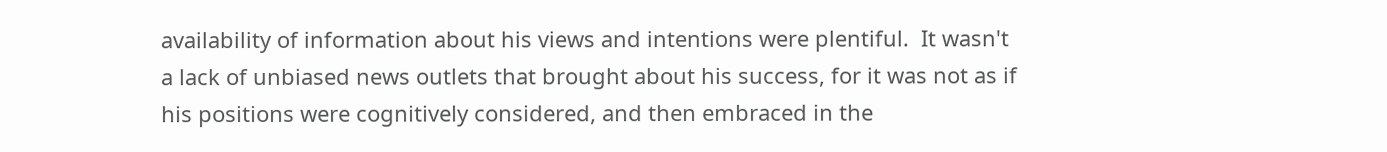availability of information about his views and intentions were plentiful.  It wasn't a lack of unbiased news outlets that brought about his success, for it was not as if his positions were cognitively considered, and then embraced in the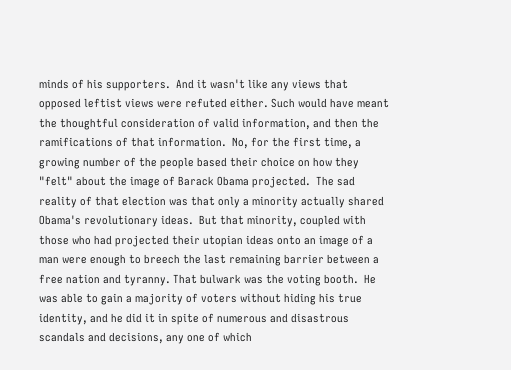minds of his supporters.  And it wasn't like any views that opposed leftist views were refuted either. Such would have meant the thoughtful consideration of valid information, and then the ramifications of that information.  No, for the first time, a  growing number of the people based their choice on how they "felt" about the image of Barack Obama projected.  The sad reality of that election was that only a minority actually shared Obama's revolutionary ideas.  But that minority, coupled with those who had projected their utopian ideas onto an image of a man were enough to breech the last remaining barrier between a free nation and tyranny. That bulwark was the voting booth.  He was able to gain a majority of voters without hiding his true identity, and he did it in spite of numerous and disastrous scandals and decisions, any one of which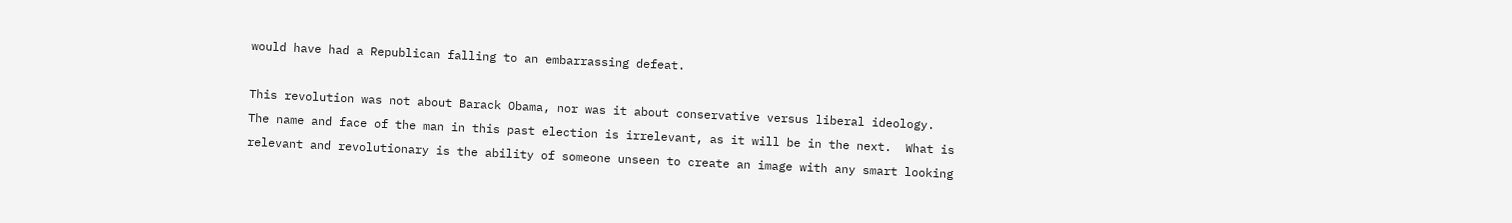would have had a Republican falling to an embarrassing defeat.

This revolution was not about Barack Obama, nor was it about conservative versus liberal ideology.  The name and face of the man in this past election is irrelevant, as it will be in the next.  What is relevant and revolutionary is the ability of someone unseen to create an image with any smart looking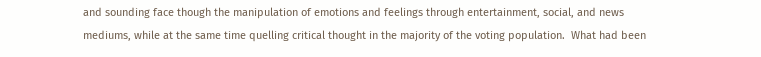and sounding face though the manipulation of emotions and feelings through entertainment, social, and news mediums, while at the same time quelling critical thought in the majority of the voting population.  What had been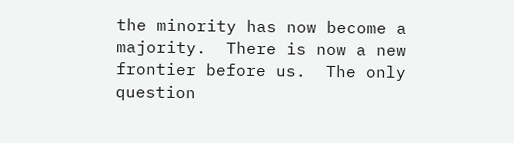the minority has now become a majority.  There is now a new frontier before us.  The only question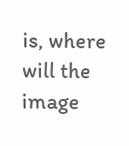is, where will the image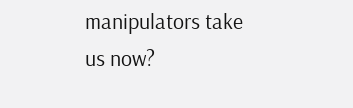manipulators take us now?